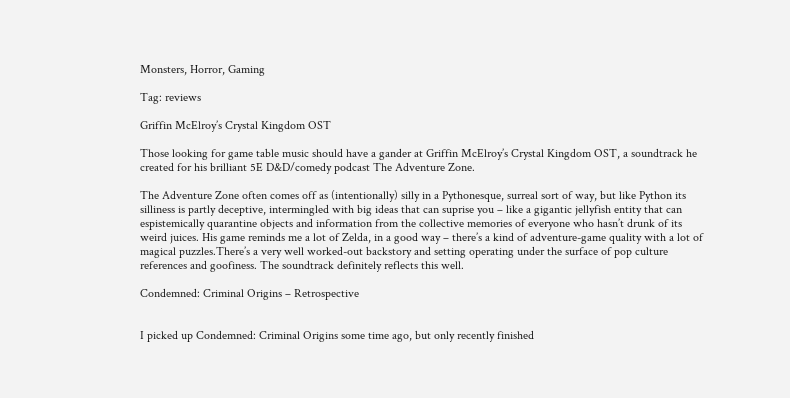Monsters, Horror, Gaming

Tag: reviews

Griffin McElroy’s Crystal Kingdom OST

Those looking for game table music should have a gander at Griffin McElroy’s Crystal Kingdom OST, a soundtrack he created for his brilliant 5E D&D/comedy podcast The Adventure Zone.

The Adventure Zone often comes off as (intentionally) silly in a Pythonesque, surreal sort of way, but like Python its silliness is partly deceptive, intermingled with big ideas that can suprise you – like a gigantic jellyfish entity that can espistemically quarantine objects and information from the collective memories of everyone who hasn’t drunk of its weird juices. His game reminds me a lot of Zelda, in a good way – there’s a kind of adventure-game quality with a lot of magical puzzles.There’s a very well worked-out backstory and setting operating under the surface of pop culture references and goofiness. The soundtrack definitely reflects this well.

Condemned: Criminal Origins – Retrospective


I picked up Condemned: Criminal Origins some time ago, but only recently finished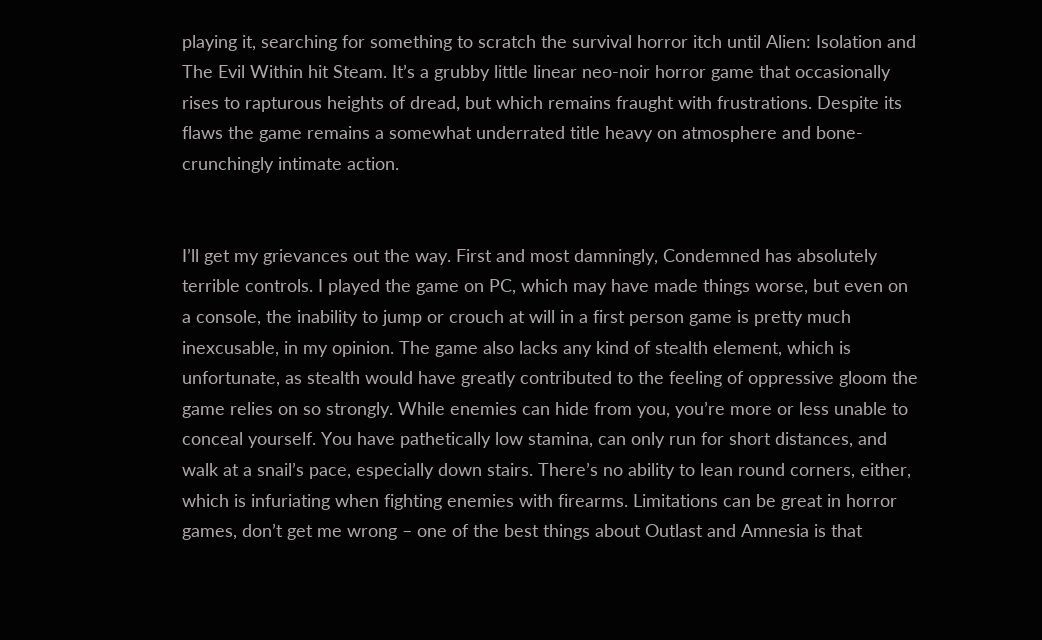playing it, searching for something to scratch the survival horror itch until Alien: Isolation and The Evil Within hit Steam. It’s a grubby little linear neo-noir horror game that occasionally rises to rapturous heights of dread, but which remains fraught with frustrations. Despite its flaws the game remains a somewhat underrated title heavy on atmosphere and bone-crunchingly intimate action.


I’ll get my grievances out the way. First and most damningly, Condemned has absolutely terrible controls. I played the game on PC, which may have made things worse, but even on a console, the inability to jump or crouch at will in a first person game is pretty much inexcusable, in my opinion. The game also lacks any kind of stealth element, which is unfortunate, as stealth would have greatly contributed to the feeling of oppressive gloom the game relies on so strongly. While enemies can hide from you, you’re more or less unable to conceal yourself. You have pathetically low stamina, can only run for short distances, and walk at a snail’s pace, especially down stairs. There’s no ability to lean round corners, either, which is infuriating when fighting enemies with firearms. Limitations can be great in horror games, don’t get me wrong – one of the best things about Outlast and Amnesia is that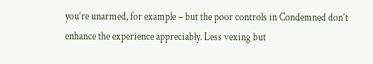you’re unarmed, for example – but the poor controls in Condemned don’t enhance the experience appreciably. Less vexing but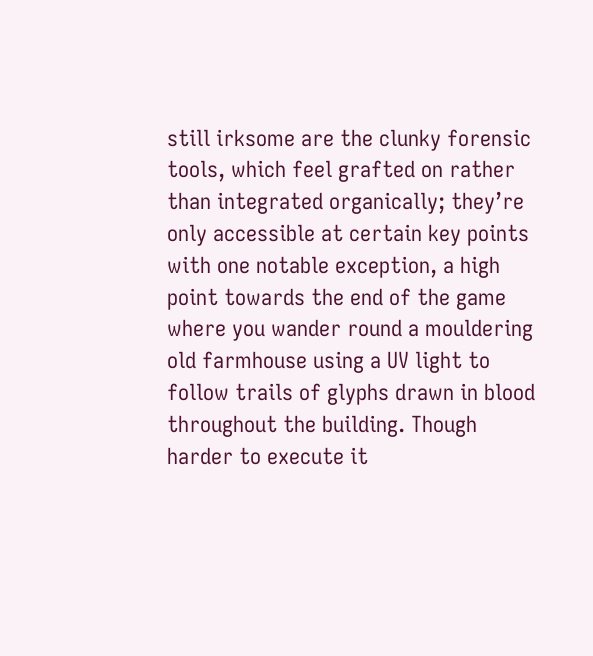still irksome are the clunky forensic tools, which feel grafted on rather than integrated organically; they’re only accessible at certain key points with one notable exception, a high point towards the end of the game where you wander round a mouldering old farmhouse using a UV light to follow trails of glyphs drawn in blood throughout the building. Though harder to execute it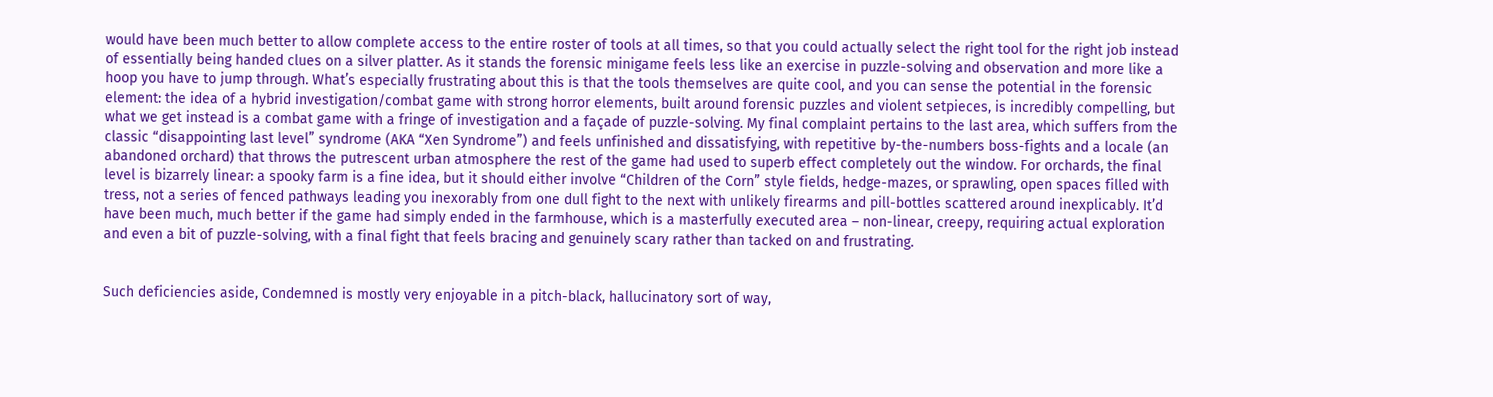would have been much better to allow complete access to the entire roster of tools at all times, so that you could actually select the right tool for the right job instead of essentially being handed clues on a silver platter. As it stands the forensic minigame feels less like an exercise in puzzle-solving and observation and more like a hoop you have to jump through. What’s especially frustrating about this is that the tools themselves are quite cool, and you can sense the potential in the forensic element: the idea of a hybrid investigation/combat game with strong horror elements, built around forensic puzzles and violent setpieces, is incredibly compelling, but what we get instead is a combat game with a fringe of investigation and a façade of puzzle-solving. My final complaint pertains to the last area, which suffers from the classic “disappointing last level” syndrome (AKA “Xen Syndrome”) and feels unfinished and dissatisfying, with repetitive by-the-numbers boss-fights and a locale (an abandoned orchard) that throws the putrescent urban atmosphere the rest of the game had used to superb effect completely out the window. For orchards, the final level is bizarrely linear: a spooky farm is a fine idea, but it should either involve “Children of the Corn” style fields, hedge-mazes, or sprawling, open spaces filled with tress, not a series of fenced pathways leading you inexorably from one dull fight to the next with unlikely firearms and pill-bottles scattered around inexplicably. It’d have been much, much better if the game had simply ended in the farmhouse, which is a masterfully executed area – non-linear, creepy, requiring actual exploration and even a bit of puzzle-solving, with a final fight that feels bracing and genuinely scary rather than tacked on and frustrating.


Such deficiencies aside, Condemned is mostly very enjoyable in a pitch-black, hallucinatory sort of way,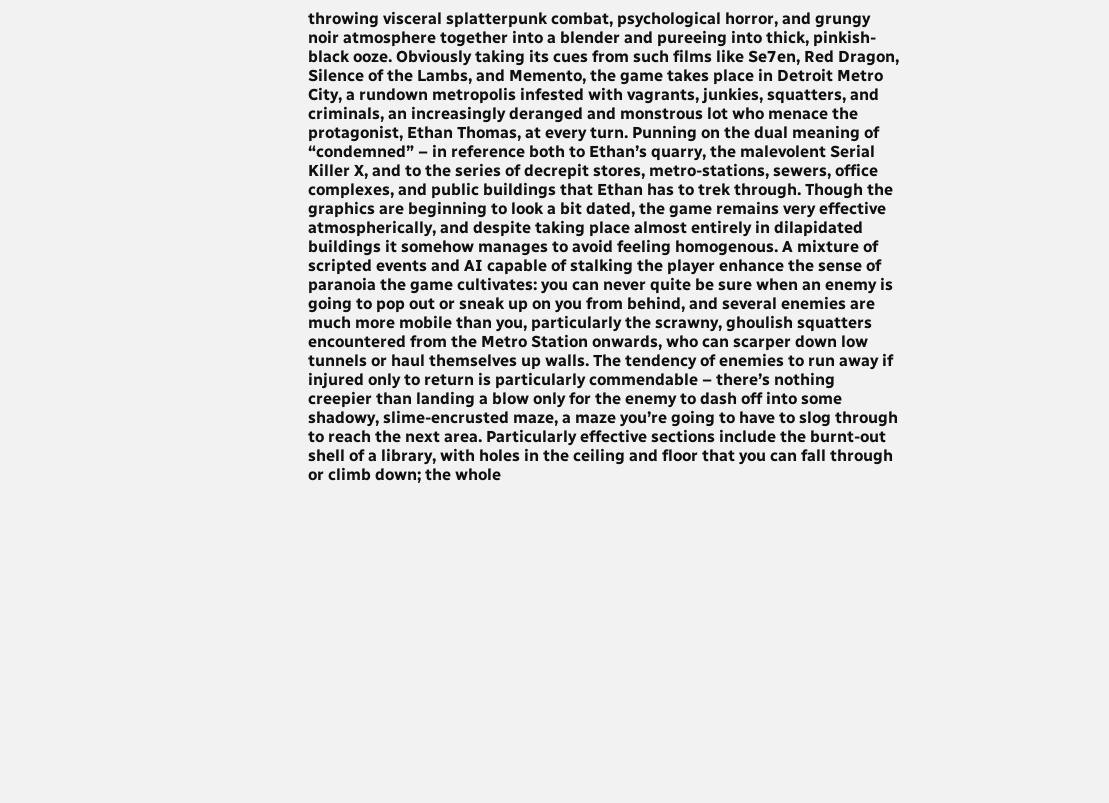throwing visceral splatterpunk combat, psychological horror, and grungy noir atmosphere together into a blender and pureeing into thick, pinkish-black ooze. Obviously taking its cues from such films like Se7en, Red Dragon, Silence of the Lambs, and Memento, the game takes place in Detroit Metro City, a rundown metropolis infested with vagrants, junkies, squatters, and criminals, an increasingly deranged and monstrous lot who menace the protagonist, Ethan Thomas, at every turn. Punning on the dual meaning of “condemned” – in reference both to Ethan’s quarry, the malevolent Serial Killer X, and to the series of decrepit stores, metro-stations, sewers, office complexes, and public buildings that Ethan has to trek through. Though the graphics are beginning to look a bit dated, the game remains very effective atmospherically, and despite taking place almost entirely in dilapidated buildings it somehow manages to avoid feeling homogenous. A mixture of scripted events and AI capable of stalking the player enhance the sense of paranoia the game cultivates: you can never quite be sure when an enemy is going to pop out or sneak up on you from behind, and several enemies are much more mobile than you, particularly the scrawny, ghoulish squatters encountered from the Metro Station onwards, who can scarper down low tunnels or haul themselves up walls. The tendency of enemies to run away if injured only to return is particularly commendable – there’s nothing creepier than landing a blow only for the enemy to dash off into some shadowy, slime-encrusted maze, a maze you’re going to have to slog through to reach the next area. Particularly effective sections include the burnt-out shell of a library, with holes in the ceiling and floor that you can fall through or climb down; the whole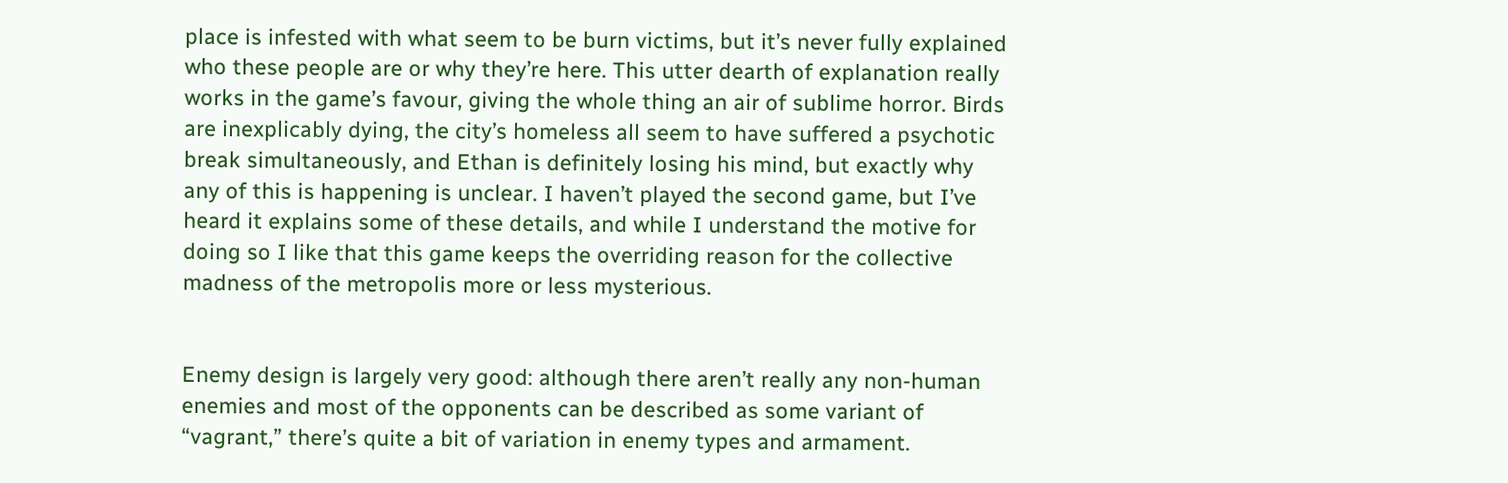place is infested with what seem to be burn victims, but it’s never fully explained who these people are or why they’re here. This utter dearth of explanation really works in the game’s favour, giving the whole thing an air of sublime horror. Birds are inexplicably dying, the city’s homeless all seem to have suffered a psychotic break simultaneously, and Ethan is definitely losing his mind, but exactly why any of this is happening is unclear. I haven’t played the second game, but I’ve heard it explains some of these details, and while I understand the motive for doing so I like that this game keeps the overriding reason for the collective madness of the metropolis more or less mysterious.


Enemy design is largely very good: although there aren’t really any non-human enemies and most of the opponents can be described as some variant of “vagrant,” there’s quite a bit of variation in enemy types and armament.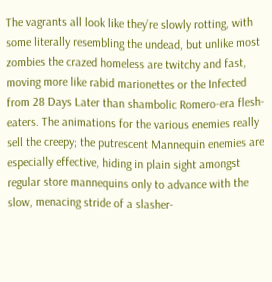The vagrants all look like they’re slowly rotting, with some literally resembling the undead, but unlike most zombies the crazed homeless are twitchy and fast, moving more like rabid marionettes or the Infected from 28 Days Later than shambolic Romero-era flesh-eaters. The animations for the various enemies really sell the creepy; the putrescent Mannequin enemies are especially effective, hiding in plain sight amongst regular store mannequins only to advance with the slow, menacing stride of a slasher-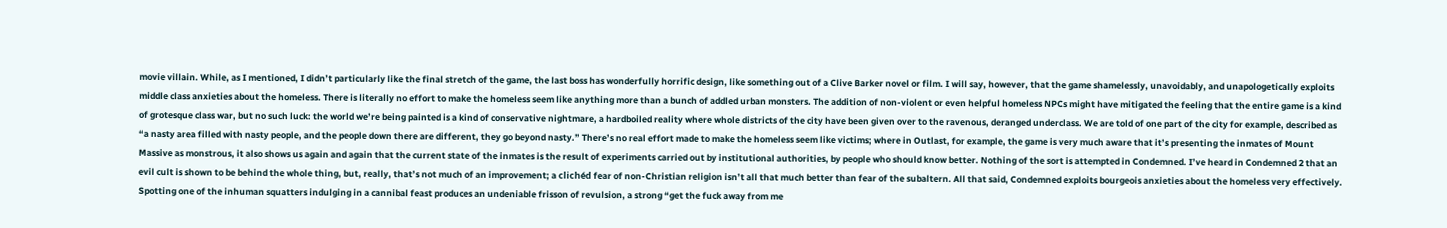movie villain. While, as I mentioned, I didn’t particularly like the final stretch of the game, the last boss has wonderfully horrific design, like something out of a Clive Barker novel or film. I will say, however, that the game shamelessly, unavoidably, and unapologetically exploits middle class anxieties about the homeless. There is literally no effort to make the homeless seem like anything more than a bunch of addled urban monsters. The addition of non-violent or even helpful homeless NPCs might have mitigated the feeling that the entire game is a kind of grotesque class war, but no such luck: the world we’re being painted is a kind of conservative nightmare, a hardboiled reality where whole districts of the city have been given over to the ravenous, deranged underclass. We are told of one part of the city for example, described as “a nasty area filled with nasty people, and the people down there are different, they go beyond nasty.” There’s no real effort made to make the homeless seem like victims; where in Outlast, for example, the game is very much aware that it’s presenting the inmates of Mount Massive as monstrous, it also shows us again and again that the current state of the inmates is the result of experiments carried out by institutional authorities, by people who should know better. Nothing of the sort is attempted in Condemned. I’ve heard in Condemned 2 that an evil cult is shown to be behind the whole thing, but, really, that’s not much of an improvement; a clichéd fear of non-Christian religion isn’t all that much better than fear of the subaltern. All that said, Condemned exploits bourgeois anxieties about the homeless very effectively. Spotting one of the inhuman squatters indulging in a cannibal feast produces an undeniable frisson of revulsion, a strong “get the fuck away from me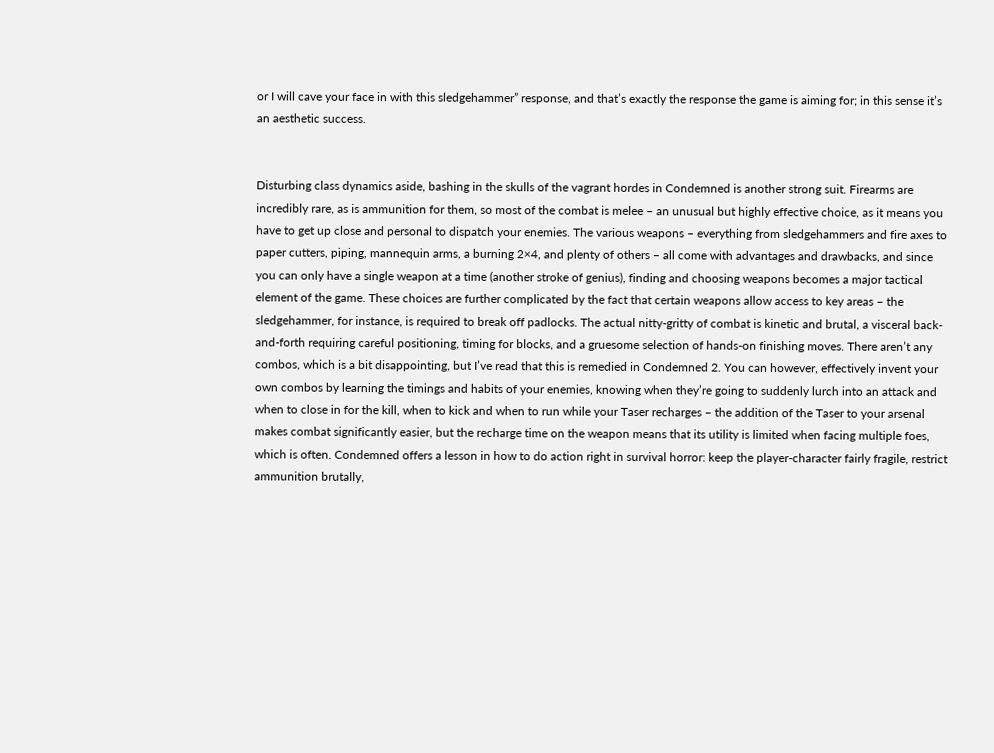or I will cave your face in with this sledgehammer” response, and that’s exactly the response the game is aiming for; in this sense it’s an aesthetic success.


Disturbing class dynamics aside, bashing in the skulls of the vagrant hordes in Condemned is another strong suit. Firearms are incredibly rare, as is ammunition for them, so most of the combat is melee – an unusual but highly effective choice, as it means you have to get up close and personal to dispatch your enemies. The various weapons – everything from sledgehammers and fire axes to paper cutters, piping, mannequin arms, a burning 2×4, and plenty of others – all come with advantages and drawbacks, and since you can only have a single weapon at a time (another stroke of genius), finding and choosing weapons becomes a major tactical element of the game. These choices are further complicated by the fact that certain weapons allow access to key areas – the sledgehammer, for instance, is required to break off padlocks. The actual nitty-gritty of combat is kinetic and brutal, a visceral back-and-forth requiring careful positioning, timing for blocks, and a gruesome selection of hands-on finishing moves. There aren’t any combos, which is a bit disappointing, but I’ve read that this is remedied in Condemned 2. You can however, effectively invent your own combos by learning the timings and habits of your enemies, knowing when they’re going to suddenly lurch into an attack and when to close in for the kill, when to kick and when to run while your Taser recharges – the addition of the Taser to your arsenal makes combat significantly easier, but the recharge time on the weapon means that its utility is limited when facing multiple foes, which is often. Condemned offers a lesson in how to do action right in survival horror: keep the player-character fairly fragile, restrict ammunition brutally,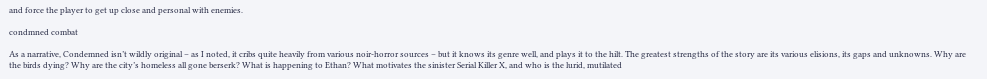and force the player to get up close and personal with enemies.

condmned combat

As a narrative, Condemned isn’t wildly original – as I noted, it cribs quite heavily from various noir-horror sources – but it knows its genre well, and plays it to the hilt. The greatest strengths of the story are its various elisions, its gaps and unknowns. Why are the birds dying? Why are the city’s homeless all gone berserk? What is happening to Ethan? What motivates the sinister Serial Killer X, and who is the lurid, mutilated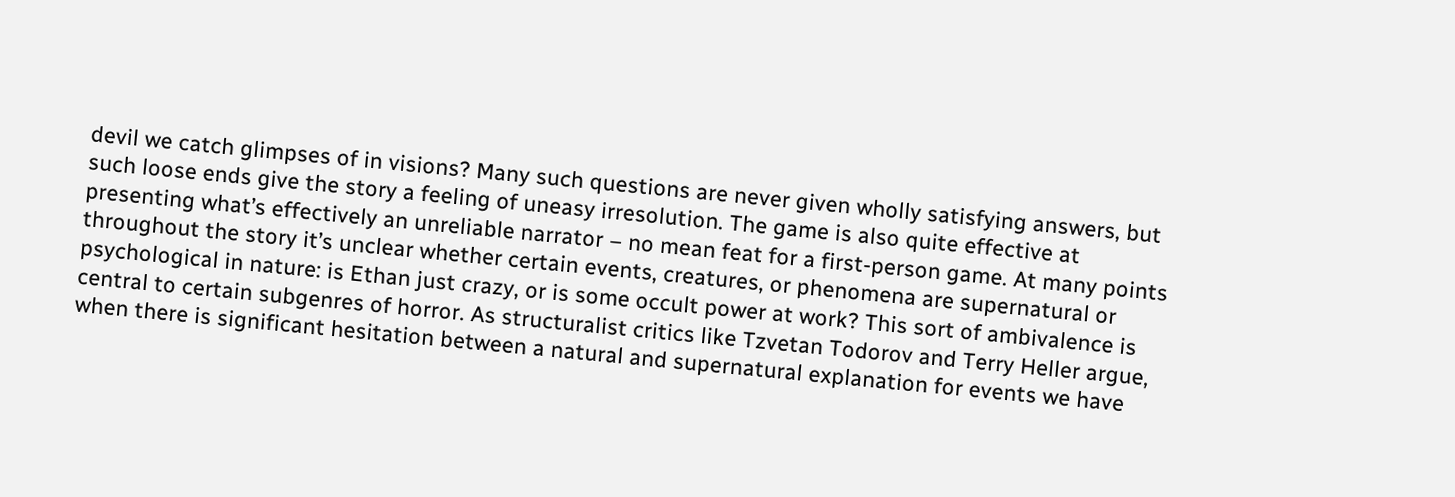devil we catch glimpses of in visions? Many such questions are never given wholly satisfying answers, but such loose ends give the story a feeling of uneasy irresolution. The game is also quite effective at presenting what’s effectively an unreliable narrator – no mean feat for a first-person game. At many points throughout the story it’s unclear whether certain events, creatures, or phenomena are supernatural or psychological in nature: is Ethan just crazy, or is some occult power at work? This sort of ambivalence is central to certain subgenres of horror. As structuralist critics like Tzvetan Todorov and Terry Heller argue, when there is significant hesitation between a natural and supernatural explanation for events we have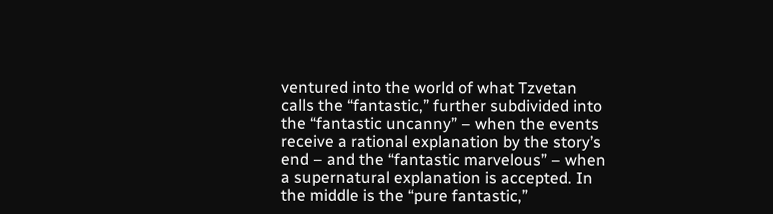ventured into the world of what Tzvetan calls the “fantastic,” further subdivided into the “fantastic uncanny” – when the events receive a rational explanation by the story’s end – and the “fantastic marvelous” – when a supernatural explanation is accepted. In the middle is the “pure fantastic,”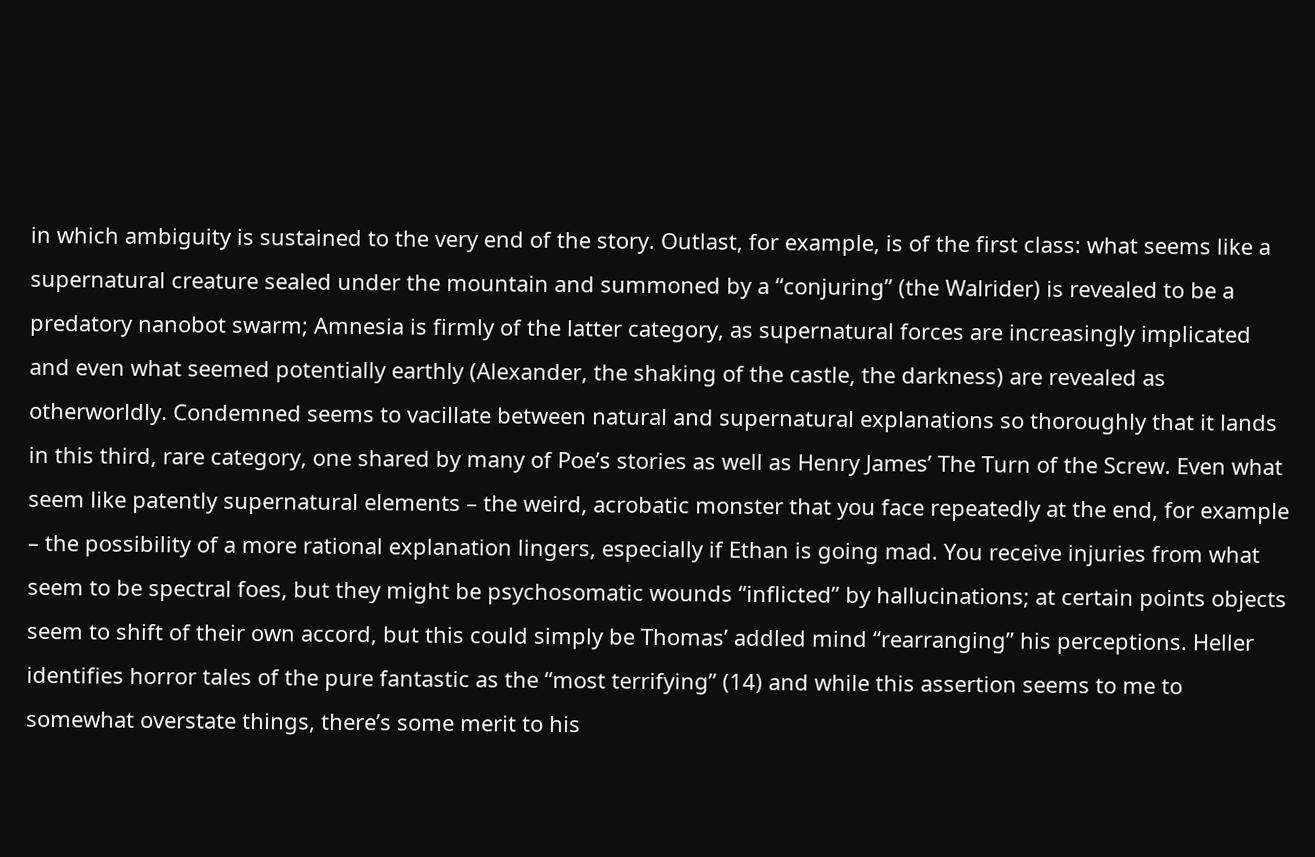in which ambiguity is sustained to the very end of the story. Outlast, for example, is of the first class: what seems like a supernatural creature sealed under the mountain and summoned by a “conjuring” (the Walrider) is revealed to be a predatory nanobot swarm; Amnesia is firmly of the latter category, as supernatural forces are increasingly implicated and even what seemed potentially earthly (Alexander, the shaking of the castle, the darkness) are revealed as otherworldly. Condemned seems to vacillate between natural and supernatural explanations so thoroughly that it lands in this third, rare category, one shared by many of Poe’s stories as well as Henry James’ The Turn of the Screw. Even what seem like patently supernatural elements – the weird, acrobatic monster that you face repeatedly at the end, for example – the possibility of a more rational explanation lingers, especially if Ethan is going mad. You receive injuries from what seem to be spectral foes, but they might be psychosomatic wounds “inflicted” by hallucinations; at certain points objects seem to shift of their own accord, but this could simply be Thomas’ addled mind “rearranging” his perceptions. Heller identifies horror tales of the pure fantastic as the “most terrifying” (14) and while this assertion seems to me to somewhat overstate things, there’s some merit to his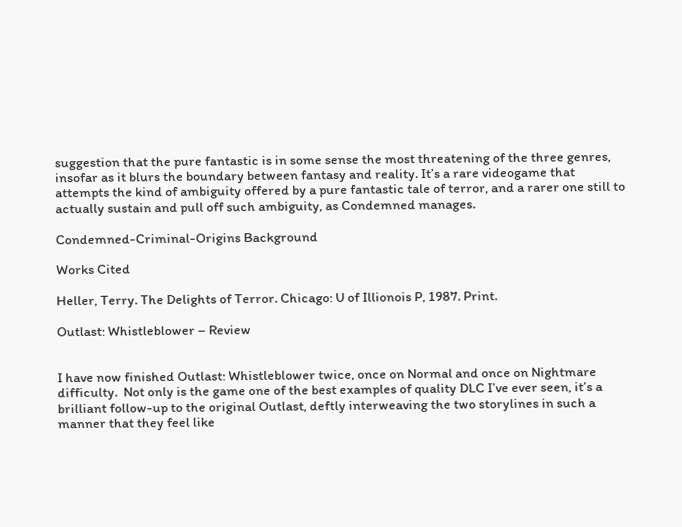suggestion that the pure fantastic is in some sense the most threatening of the three genres, insofar as it blurs the boundary between fantasy and reality. It’s a rare videogame that attempts the kind of ambiguity offered by a pure fantastic tale of terror, and a rarer one still to actually sustain and pull off such ambiguity, as Condemned manages.

Condemned-Criminal-Origins Background

Works Cited

Heller, Terry. The Delights of Terror. Chicago: U of Illionois P, 1987. Print.

Outlast: Whistleblower – Review


I have now finished Outlast: Whistleblower twice, once on Normal and once on Nightmare difficulty.  Not only is the game one of the best examples of quality DLC I’ve ever seen, it’s a brilliant follow-up to the original Outlast, deftly interweaving the two storylines in such a manner that they feel like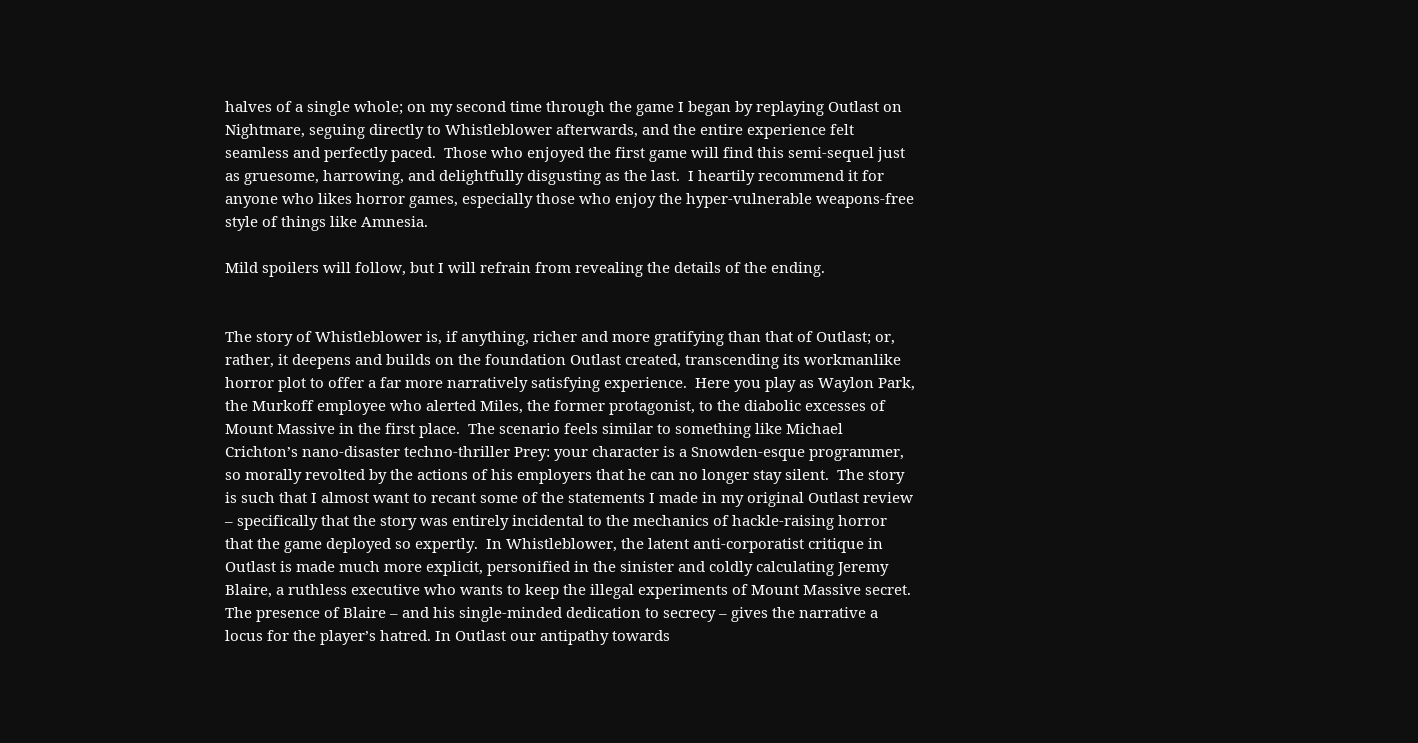halves of a single whole; on my second time through the game I began by replaying Outlast on Nightmare, seguing directly to Whistleblower afterwards, and the entire experience felt seamless and perfectly paced.  Those who enjoyed the first game will find this semi-sequel just as gruesome, harrowing, and delightfully disgusting as the last.  I heartily recommend it for anyone who likes horror games, especially those who enjoy the hyper-vulnerable weapons-free style of things like Amnesia.

Mild spoilers will follow, but I will refrain from revealing the details of the ending.


The story of Whistleblower is, if anything, richer and more gratifying than that of Outlast; or, rather, it deepens and builds on the foundation Outlast created, transcending its workmanlike horror plot to offer a far more narratively satisfying experience.  Here you play as Waylon Park, the Murkoff employee who alerted Miles, the former protagonist, to the diabolic excesses of Mount Massive in the first place.  The scenario feels similar to something like Michael Crichton’s nano-disaster techno-thriller Prey: your character is a Snowden-esque programmer, so morally revolted by the actions of his employers that he can no longer stay silent.  The story is such that I almost want to recant some of the statements I made in my original Outlast review – specifically that the story was entirely incidental to the mechanics of hackle-raising horror that the game deployed so expertly.  In Whistleblower, the latent anti-corporatist critique in Outlast is made much more explicit, personified in the sinister and coldly calculating Jeremy Blaire, a ruthless executive who wants to keep the illegal experiments of Mount Massive secret.  The presence of Blaire – and his single-minded dedication to secrecy – gives the narrative a locus for the player’s hatred. In Outlast our antipathy towards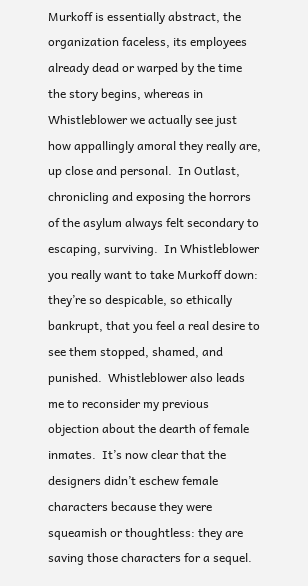Murkoff is essentially abstract, the organization faceless, its employees already dead or warped by the time the story begins, whereas in Whistleblower we actually see just how appallingly amoral they really are, up close and personal.  In Outlast, chronicling and exposing the horrors of the asylum always felt secondary to escaping, surviving.  In Whistleblower you really want to take Murkoff down: they’re so despicable, so ethically bankrupt, that you feel a real desire to see them stopped, shamed, and punished.  Whistleblower also leads me to reconsider my previous objection about the dearth of female inmates.  It’s now clear that the designers didn’t eschew female characters because they were squeamish or thoughtless: they are saving those characters for a sequel.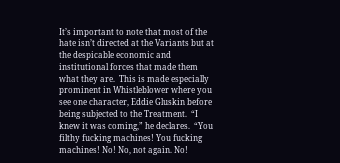It’s important to note that most of the hate isn’t directed at the Variants but at the despicable economic and institutional forces that made them what they are.  This is made especially prominent in Whistleblower where you see one character, Eddie Gluskin before being subjected to the Treatment.  “I knew it was coming,” he declares.  “You filthy fucking machines! You fucking machines! No! No, not again. No!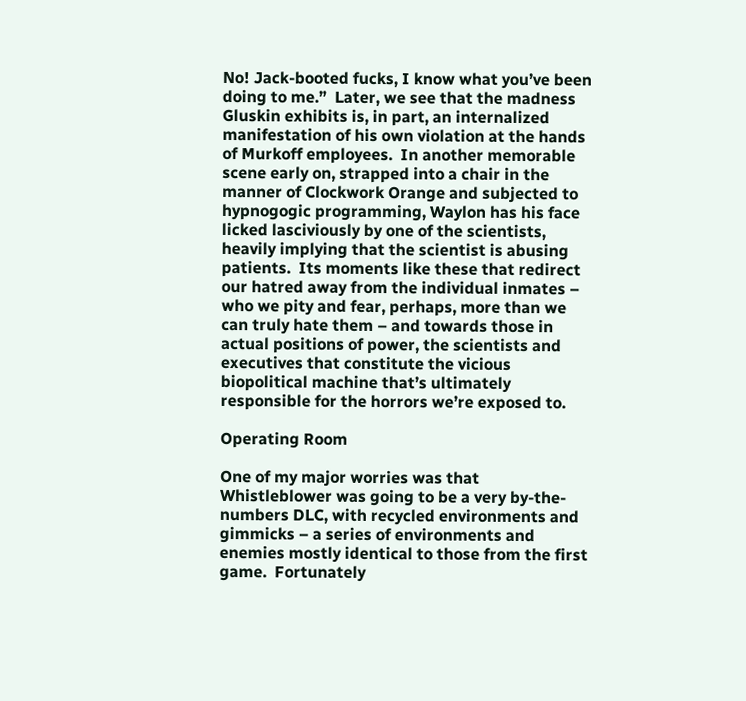No! Jack-booted fucks, I know what you’ve been doing to me.”  Later, we see that the madness Gluskin exhibits is, in part, an internalized manifestation of his own violation at the hands of Murkoff employees.  In another memorable scene early on, strapped into a chair in the manner of Clockwork Orange and subjected to hypnogogic programming, Waylon has his face licked lasciviously by one of the scientists, heavily implying that the scientist is abusing patients.  Its moments like these that redirect our hatred away from the individual inmates – who we pity and fear, perhaps, more than we can truly hate them – and towards those in actual positions of power, the scientists and executives that constitute the vicious biopolitical machine that’s ultimately responsible for the horrors we’re exposed to.

Operating Room

One of my major worries was that Whistleblower was going to be a very by-the-numbers DLC, with recycled environments and gimmicks – a series of environments and enemies mostly identical to those from the first game.  Fortunately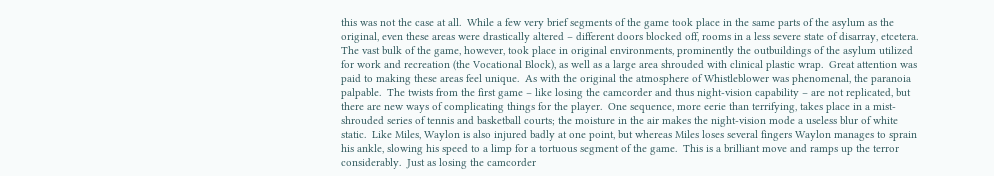this was not the case at all.  While a few very brief segments of the game took place in the same parts of the asylum as the original, even these areas were drastically altered – different doors blocked off, rooms in a less severe state of disarray, etcetera.  The vast bulk of the game, however, took place in original environments, prominently the outbuildings of the asylum utilized for work and recreation (the Vocational Block), as well as a large area shrouded with clinical plastic wrap.  Great attention was paid to making these areas feel unique.  As with the original the atmosphere of Whistleblower was phenomenal, the paranoia palpable.  The twists from the first game – like losing the camcorder and thus night-vision capability – are not replicated, but there are new ways of complicating things for the player.  One sequence, more eerie than terrifying, takes place in a mist-shrouded series of tennis and basketball courts; the moisture in the air makes the night-vision mode a useless blur of white static.  Like Miles, Waylon is also injured badly at one point, but whereas Miles loses several fingers Waylon manages to sprain his ankle, slowing his speed to a limp for a tortuous segment of the game.  This is a brilliant move and ramps up the terror considerably.  Just as losing the camcorder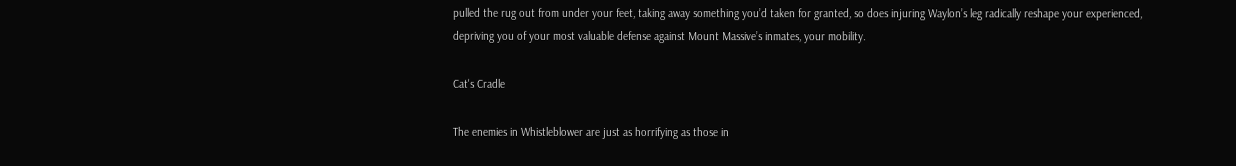pulled the rug out from under your feet, taking away something you’d taken for granted, so does injuring Waylon’s leg radically reshape your experienced, depriving you of your most valuable defense against Mount Massive’s inmates, your mobility.

Cat's Cradle

The enemies in Whistleblower are just as horrifying as those in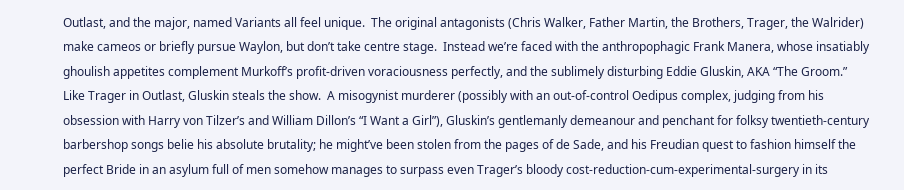Outlast, and the major, named Variants all feel unique.  The original antagonists (Chris Walker, Father Martin, the Brothers, Trager, the Walrider) make cameos or briefly pursue Waylon, but don’t take centre stage.  Instead we’re faced with the anthropophagic Frank Manera, whose insatiably ghoulish appetites complement Murkoff’s profit-driven voraciousness perfectly, and the sublimely disturbing Eddie Gluskin, AKA “The Groom.”  Like Trager in Outlast, Gluskin steals the show.  A misogynist murderer (possibly with an out-of-control Oedipus complex, judging from his obsession with Harry von Tilzer’s and William Dillon’s “I Want a Girl”), Gluskin’s gentlemanly demeanour and penchant for folksy twentieth-century barbershop songs belie his absolute brutality; he might’ve been stolen from the pages of de Sade, and his Freudian quest to fashion himself the perfect Bride in an asylum full of men somehow manages to surpass even Trager’s bloody cost-reduction-cum-experimental-surgery in its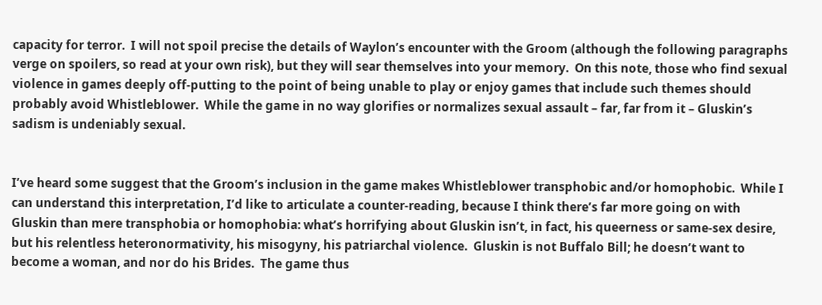capacity for terror.  I will not spoil precise the details of Waylon’s encounter with the Groom (although the following paragraphs verge on spoilers, so read at your own risk), but they will sear themselves into your memory.  On this note, those who find sexual violence in games deeply off-putting to the point of being unable to play or enjoy games that include such themes should probably avoid Whistleblower.  While the game in no way glorifies or normalizes sexual assault – far, far from it – Gluskin’s sadism is undeniably sexual.


I’ve heard some suggest that the Groom’s inclusion in the game makes Whistleblower transphobic and/or homophobic.  While I can understand this interpretation, I’d like to articulate a counter-reading, because I think there’s far more going on with Gluskin than mere transphobia or homophobia: what’s horrifying about Gluskin isn’t, in fact, his queerness or same-sex desire, but his relentless heteronormativity, his misogyny, his patriarchal violence.  Gluskin is not Buffalo Bill; he doesn’t want to become a woman, and nor do his Brides.  The game thus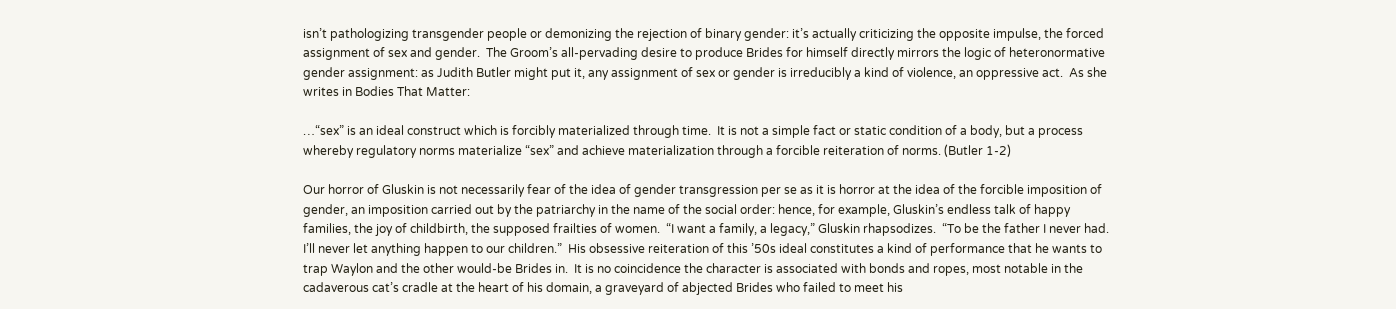isn’t pathologizing transgender people or demonizing the rejection of binary gender: it’s actually criticizing the opposite impulse, the forced assignment of sex and gender.  The Groom’s all-pervading desire to produce Brides for himself directly mirrors the logic of heteronormative gender assignment: as Judith Butler might put it, any assignment of sex or gender is irreducibly a kind of violence, an oppressive act.  As she writes in Bodies That Matter:

…“sex” is an ideal construct which is forcibly materialized through time.  It is not a simple fact or static condition of a body, but a process whereby regulatory norms materialize “sex” and achieve materialization through a forcible reiteration of norms. (Butler 1-2)

Our horror of Gluskin is not necessarily fear of the idea of gender transgression per se as it is horror at the idea of the forcible imposition of gender, an imposition carried out by the patriarchy in the name of the social order: hence, for example, Gluskin’s endless talk of happy families, the joy of childbirth, the supposed frailties of women.  “I want a family, a legacy,” Gluskin rhapsodizes.  “To be the father I never had. I’ll never let anything happen to our children.”  His obsessive reiteration of this ’50s ideal constitutes a kind of performance that he wants to trap Waylon and the other would-be Brides in.  It is no coincidence the character is associated with bonds and ropes, most notable in the cadaverous cat’s cradle at the heart of his domain, a graveyard of abjected Brides who failed to meet his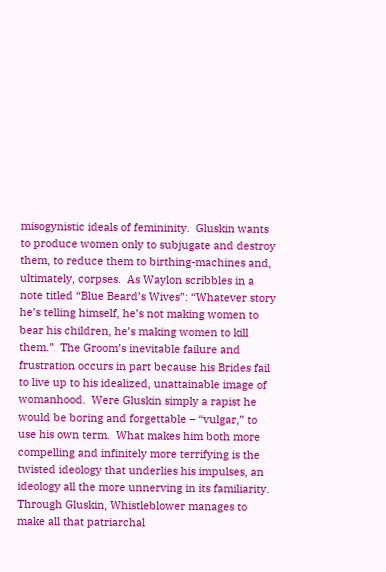misogynistic ideals of femininity.  Gluskin wants to produce women only to subjugate and destroy them, to reduce them to birthing-machines and, ultimately, corpses.  As Waylon scribbles in a note titled “Blue Beard’s Wives”: “Whatever story he’s telling himself, he’s not making women to bear his children, he’s making women to kill them.”  The Groom’s inevitable failure and frustration occurs in part because his Brides fail to live up to his idealized, unattainable image of womanhood.  Were Gluskin simply a rapist he would be boring and forgettable – “vulgar,” to use his own term.  What makes him both more compelling and infinitely more terrifying is the twisted ideology that underlies his impulses, an ideology all the more unnerving in its familiarity.  Through Gluskin, Whistleblower manages to make all that patriarchal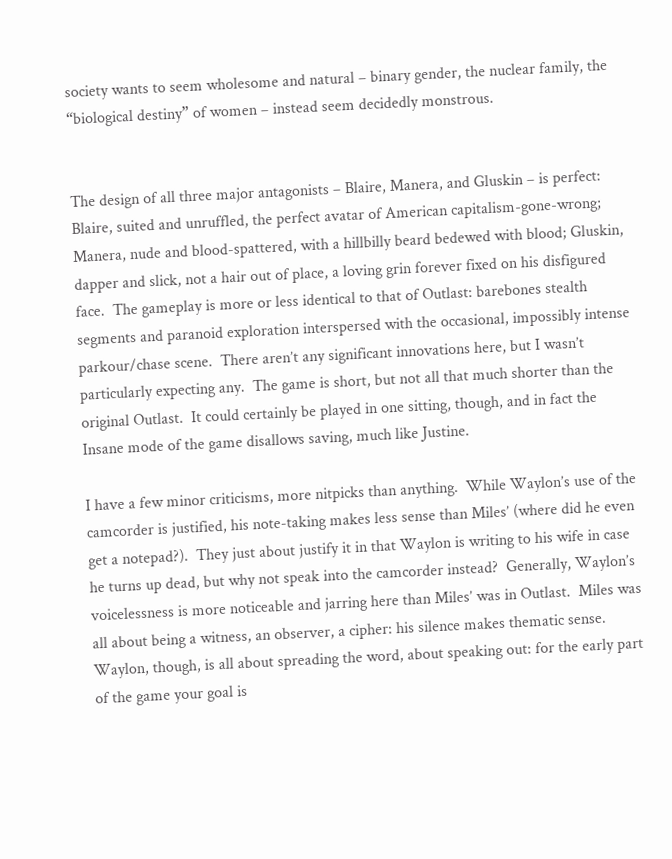society wants to seem wholesome and natural – binary gender, the nuclear family, the “biological destiny” of women – instead seem decidedly monstrous.


The design of all three major antagonists – Blaire, Manera, and Gluskin – is perfect: Blaire, suited and unruffled, the perfect avatar of American capitalism-gone-wrong; Manera, nude and blood-spattered, with a hillbilly beard bedewed with blood; Gluskin, dapper and slick, not a hair out of place, a loving grin forever fixed on his disfigured face.  The gameplay is more or less identical to that of Outlast: barebones stealth segments and paranoid exploration interspersed with the occasional, impossibly intense parkour/chase scene.  There aren’t any significant innovations here, but I wasn’t particularly expecting any.  The game is short, but not all that much shorter than the original Outlast.  It could certainly be played in one sitting, though, and in fact the Insane mode of the game disallows saving, much like Justine.

I have a few minor criticisms, more nitpicks than anything.  While Waylon’s use of the camcorder is justified, his note-taking makes less sense than Miles’ (where did he even get a notepad?).  They just about justify it in that Waylon is writing to his wife in case he turns up dead, but why not speak into the camcorder instead?  Generally, Waylon’s voicelessness is more noticeable and jarring here than Miles’ was in Outlast.  Miles was all about being a witness, an observer, a cipher: his silence makes thematic sense.  Waylon, though, is all about spreading the word, about speaking out: for the early part of the game your goal is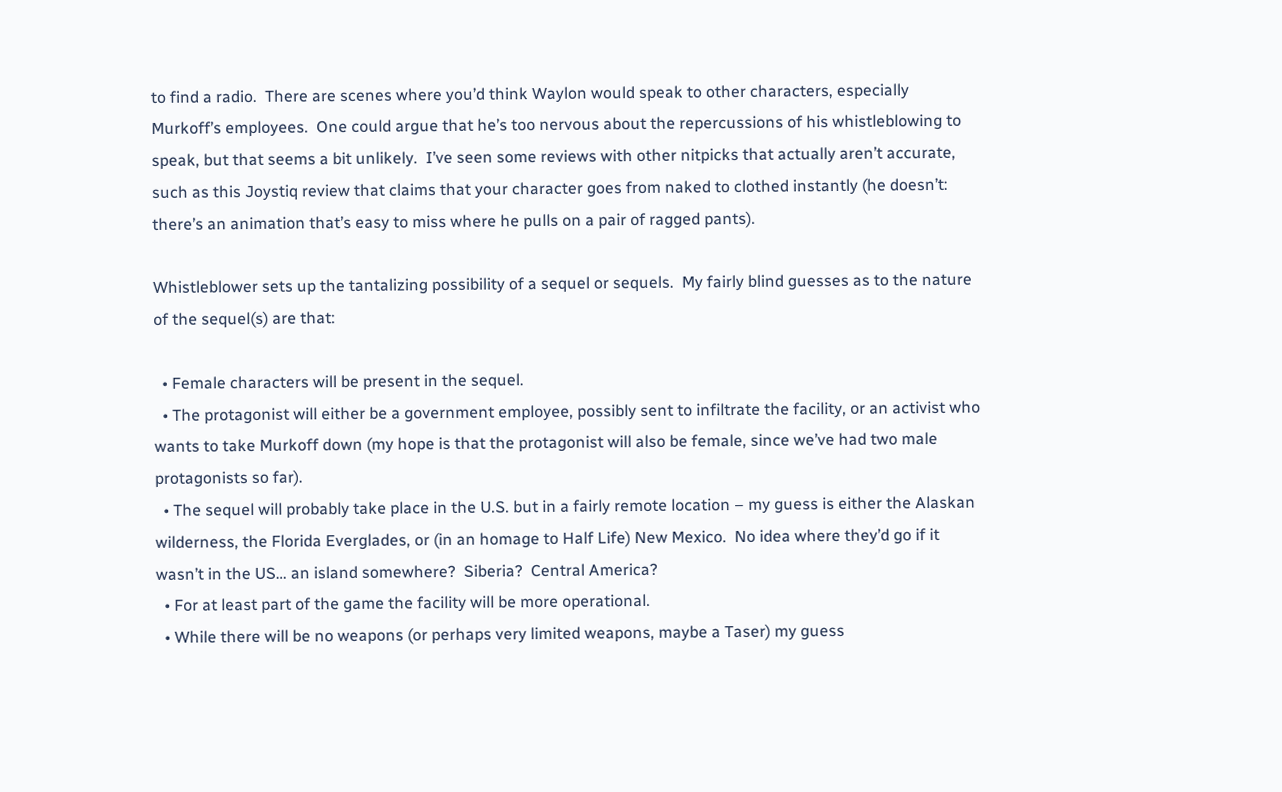to find a radio.  There are scenes where you’d think Waylon would speak to other characters, especially Murkoff’s employees.  One could argue that he’s too nervous about the repercussions of his whistleblowing to speak, but that seems a bit unlikely.  I’ve seen some reviews with other nitpicks that actually aren’t accurate, such as this Joystiq review that claims that your character goes from naked to clothed instantly (he doesn’t: there’s an animation that’s easy to miss where he pulls on a pair of ragged pants).

Whistleblower sets up the tantalizing possibility of a sequel or sequels.  My fairly blind guesses as to the nature of the sequel(s) are that:

  • Female characters will be present in the sequel.
  • The protagonist will either be a government employee, possibly sent to infiltrate the facility, or an activist who wants to take Murkoff down (my hope is that the protagonist will also be female, since we’ve had two male protagonists so far).
  • The sequel will probably take place in the U.S. but in a fairly remote location – my guess is either the Alaskan wilderness, the Florida Everglades, or (in an homage to Half Life) New Mexico.  No idea where they’d go if it wasn’t in the US… an island somewhere?  Siberia?  Central America?
  • For at least part of the game the facility will be more operational.
  • While there will be no weapons (or perhaps very limited weapons, maybe a Taser) my guess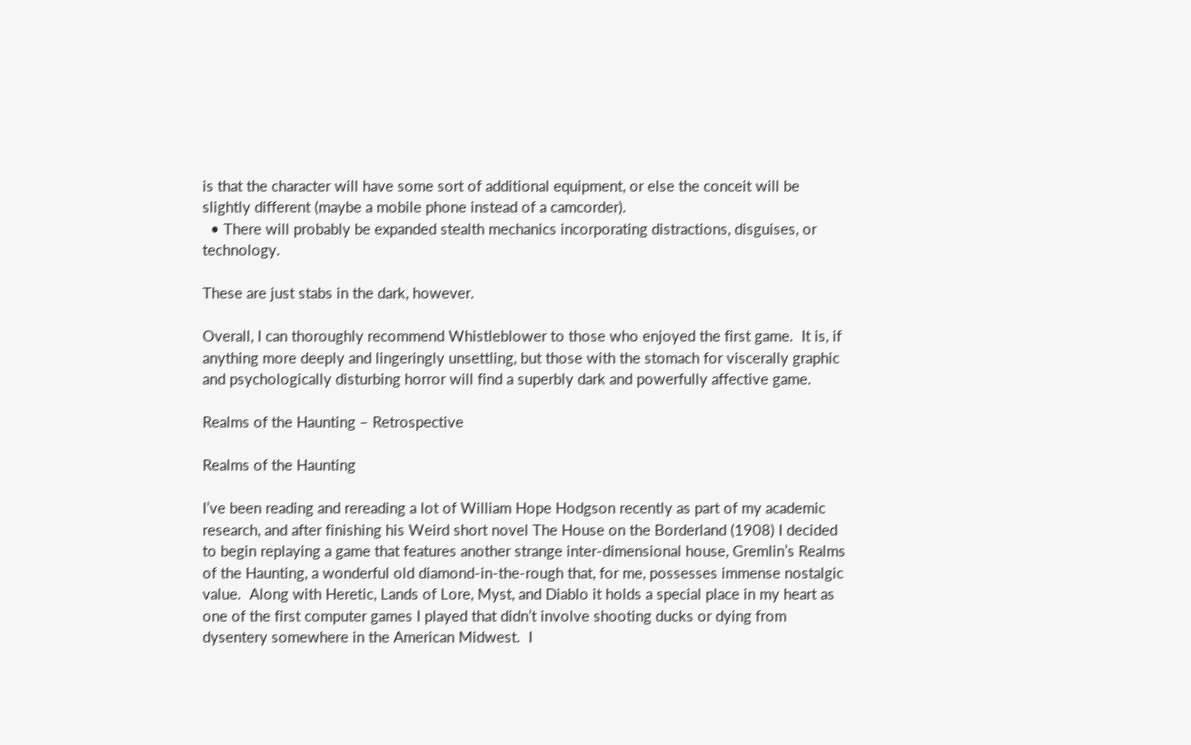is that the character will have some sort of additional equipment, or else the conceit will be slightly different (maybe a mobile phone instead of a camcorder).
  • There will probably be expanded stealth mechanics incorporating distractions, disguises, or technology.

These are just stabs in the dark, however.

Overall, I can thoroughly recommend Whistleblower to those who enjoyed the first game.  It is, if anything more deeply and lingeringly unsettling, but those with the stomach for viscerally graphic and psychologically disturbing horror will find a superbly dark and powerfully affective game.

Realms of the Haunting – Retrospective

Realms of the Haunting

I’ve been reading and rereading a lot of William Hope Hodgson recently as part of my academic research, and after finishing his Weird short novel The House on the Borderland (1908) I decided to begin replaying a game that features another strange inter-dimensional house, Gremlin’s Realms of the Haunting, a wonderful old diamond-in-the-rough that, for me, possesses immense nostalgic value.  Along with Heretic, Lands of Lore, Myst, and Diablo it holds a special place in my heart as one of the first computer games I played that didn’t involve shooting ducks or dying from dysentery somewhere in the American Midwest.  I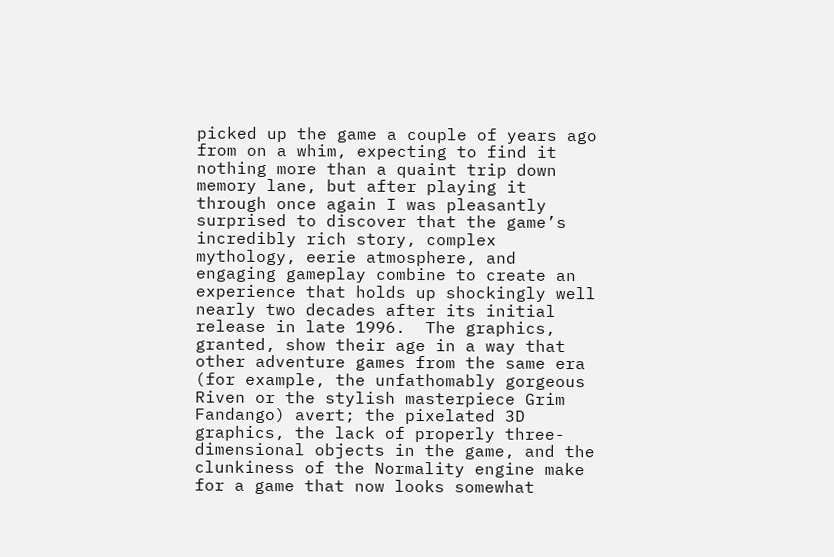picked up the game a couple of years ago from on a whim, expecting to find it nothing more than a quaint trip down memory lane, but after playing it through once again I was pleasantly surprised to discover that the game’s incredibly rich story, complex mythology, eerie atmosphere, and engaging gameplay combine to create an experience that holds up shockingly well nearly two decades after its initial release in late 1996.  The graphics, granted, show their age in a way that other adventure games from the same era (for example, the unfathomably gorgeous Riven or the stylish masterpiece Grim Fandango) avert; the pixelated 3D graphics, the lack of properly three-dimensional objects in the game, and the clunkiness of the Normality engine make for a game that now looks somewhat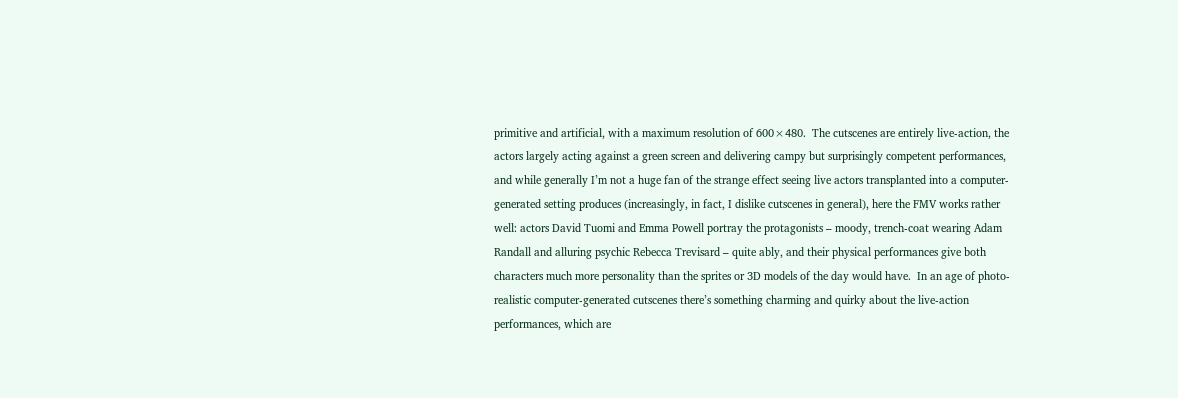primitive and artificial, with a maximum resolution of 600×480.  The cutscenes are entirely live-action, the actors largely acting against a green screen and delivering campy but surprisingly competent performances, and while generally I’m not a huge fan of the strange effect seeing live actors transplanted into a computer-generated setting produces (increasingly, in fact, I dislike cutscenes in general), here the FMV works rather well: actors David Tuomi and Emma Powell portray the protagonists – moody, trench-coat wearing Adam Randall and alluring psychic Rebecca Trevisard – quite ably, and their physical performances give both characters much more personality than the sprites or 3D models of the day would have.  In an age of photo-realistic computer-generated cutscenes there’s something charming and quirky about the live-action performances, which are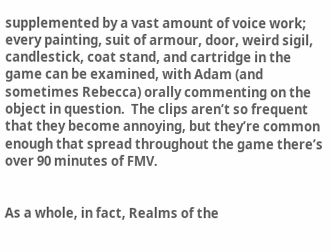supplemented by a vast amount of voice work; every painting, suit of armour, door, weird sigil, candlestick, coat stand, and cartridge in the game can be examined, with Adam (and sometimes Rebecca) orally commenting on the object in question.  The clips aren’t so frequent that they become annoying, but they’re common enough that spread throughout the game there’s over 90 minutes of FMV.


As a whole, in fact, Realms of the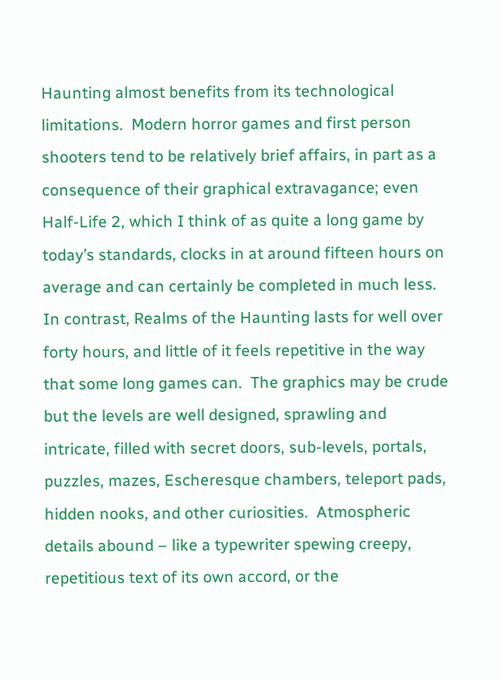Haunting almost benefits from its technological limitations.  Modern horror games and first person shooters tend to be relatively brief affairs, in part as a consequence of their graphical extravagance; even Half-Life 2, which I think of as quite a long game by today’s standards, clocks in at around fifteen hours on average and can certainly be completed in much less.  In contrast, Realms of the Haunting lasts for well over forty hours, and little of it feels repetitive in the way that some long games can.  The graphics may be crude but the levels are well designed, sprawling and intricate, filled with secret doors, sub-levels, portals, puzzles, mazes, Escheresque chambers, teleport pads, hidden nooks, and other curiosities.  Atmospheric details abound – like a typewriter spewing creepy, repetitious text of its own accord, or the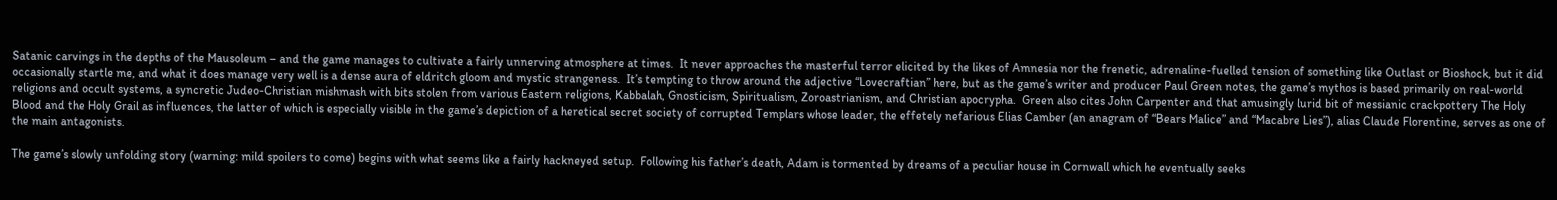Satanic carvings in the depths of the Mausoleum – and the game manages to cultivate a fairly unnerving atmosphere at times.  It never approaches the masterful terror elicited by the likes of Amnesia nor the frenetic, adrenaline-fuelled tension of something like Outlast or Bioshock, but it did occasionally startle me, and what it does manage very well is a dense aura of eldritch gloom and mystic strangeness.  It’s tempting to throw around the adjective “Lovecraftian” here, but as the game’s writer and producer Paul Green notes, the game’s mythos is based primarily on real-world religions and occult systems, a syncretic Judeo-Christian mishmash with bits stolen from various Eastern religions, Kabbalah, Gnosticism, Spiritualism, Zoroastrianism, and Christian apocrypha.  Green also cites John Carpenter and that amusingly lurid bit of messianic crackpottery The Holy Blood and the Holy Grail as influences, the latter of which is especially visible in the game’s depiction of a heretical secret society of corrupted Templars whose leader, the effetely nefarious Elias Camber (an anagram of “Bears Malice” and “Macabre Lies”), alias Claude Florentine, serves as one of the main antagonists.

The game’s slowly unfolding story (warning: mild spoilers to come) begins with what seems like a fairly hackneyed setup.  Following his father’s death, Adam is tormented by dreams of a peculiar house in Cornwall which he eventually seeks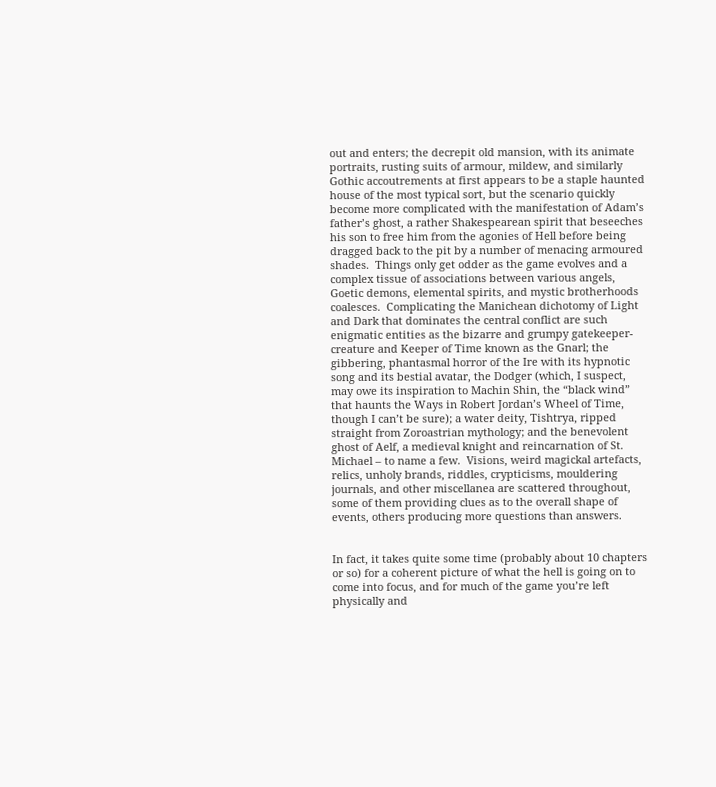out and enters; the decrepit old mansion, with its animate portraits, rusting suits of armour, mildew, and similarly Gothic accoutrements at first appears to be a staple haunted house of the most typical sort, but the scenario quickly become more complicated with the manifestation of Adam’s father’s ghost, a rather Shakespearean spirit that beseeches his son to free him from the agonies of Hell before being dragged back to the pit by a number of menacing armoured shades.  Things only get odder as the game evolves and a complex tissue of associations between various angels, Goetic demons, elemental spirits, and mystic brotherhoods coalesces.  Complicating the Manichean dichotomy of Light and Dark that dominates the central conflict are such enigmatic entities as the bizarre and grumpy gatekeeper-creature and Keeper of Time known as the Gnarl; the gibbering, phantasmal horror of the Ire with its hypnotic song and its bestial avatar, the Dodger (which, I suspect, may owe its inspiration to Machin Shin, the “black wind” that haunts the Ways in Robert Jordan’s Wheel of Time, though I can’t be sure); a water deity, Tishtrya, ripped straight from Zoroastrian mythology; and the benevolent ghost of Aelf, a medieval knight and reincarnation of St. Michael – to name a few.  Visions, weird magickal artefacts, relics, unholy brands, riddles, crypticisms, mouldering journals, and other miscellanea are scattered throughout, some of them providing clues as to the overall shape of events, others producing more questions than answers.


In fact, it takes quite some time (probably about 10 chapters or so) for a coherent picture of what the hell is going on to come into focus, and for much of the game you’re left physically and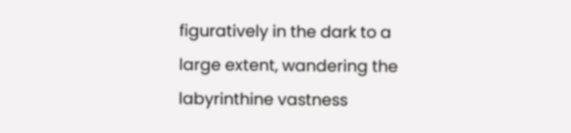figuratively in the dark to a large extent, wandering the labyrinthine vastness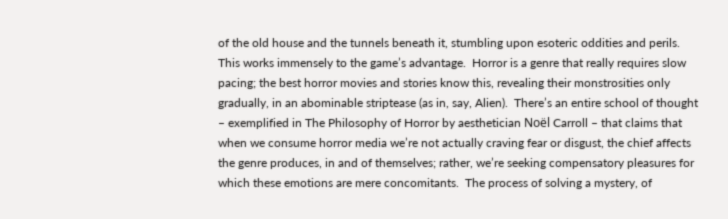of the old house and the tunnels beneath it, stumbling upon esoteric oddities and perils.  This works immensely to the game’s advantage.  Horror is a genre that really requires slow pacing; the best horror movies and stories know this, revealing their monstrosities only gradually, in an abominable striptease (as in, say, Alien).  There’s an entire school of thought – exemplified in The Philosophy of Horror by aesthetician Noël Carroll – that claims that when we consume horror media we’re not actually craving fear or disgust, the chief affects the genre produces, in and of themselves; rather, we’re seeking compensatory pleasures for which these emotions are mere concomitants.  The process of solving a mystery, of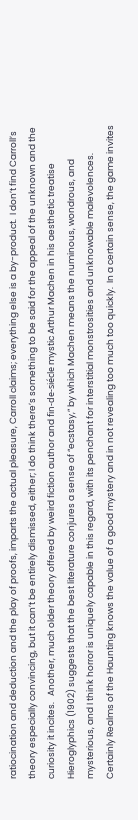ratiocination and deduction and the play of proofs, imparts the actual pleasure, Carroll claims; everything else is a by-product.  I don’t find Carroll’s theory especially convincing, but it can’t be entirely dismissed, either; I do think there’s something to be said for the appeal of the unknown and the curiosity it incites.   Another, much older theory offered by weird fiction author and fin-de-siécle mystic Arthur Machen in his aesthetic treatise Hieroglyphics (1902) suggests that the best literature conjures a sense of “ecstasy,” by which Machen means the numinous, wondrous, and mysterious, and I think horror is uniquely capable in this regard, with its penchant for interstitial monstrosities and unknowable malevolences.  Certainly Realms of the Haunting knows the value of a good mystery and in not revealing too much too quickly.  In a certain sense, the game invites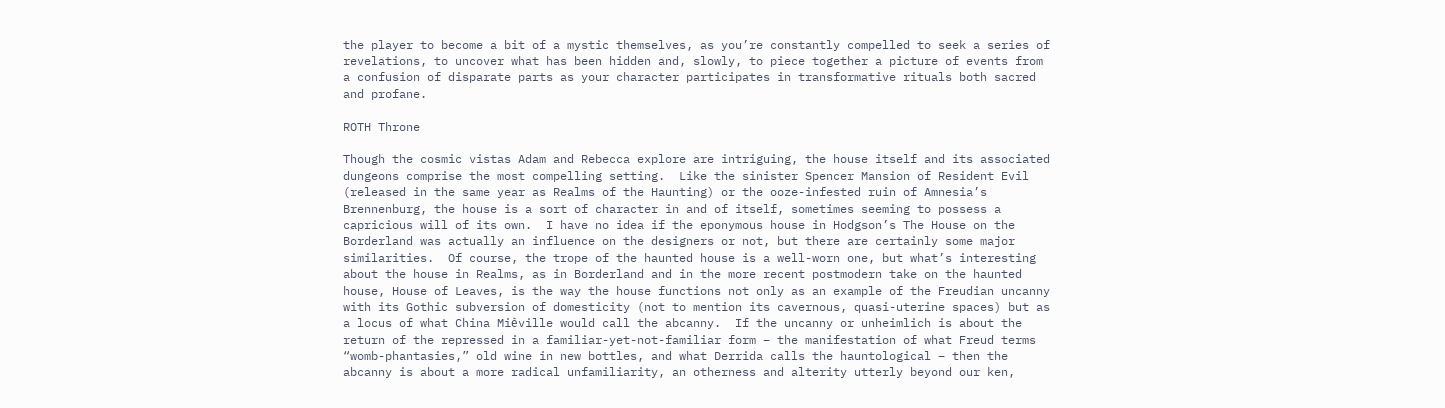the player to become a bit of a mystic themselves, as you’re constantly compelled to seek a series of revelations, to uncover what has been hidden and, slowly, to piece together a picture of events from a confusion of disparate parts as your character participates in transformative rituals both sacred and profane.

ROTH Throne

Though the cosmic vistas Adam and Rebecca explore are intriguing, the house itself and its associated dungeons comprise the most compelling setting.  Like the sinister Spencer Mansion of Resident Evil (released in the same year as Realms of the Haunting) or the ooze-infested ruin of Amnesia’s Brennenburg, the house is a sort of character in and of itself, sometimes seeming to possess a capricious will of its own.  I have no idea if the eponymous house in Hodgson’s The House on the Borderland was actually an influence on the designers or not, but there are certainly some major similarities.  Of course, the trope of the haunted house is a well-worn one, but what’s interesting about the house in Realms, as in Borderland and in the more recent postmodern take on the haunted house, House of Leaves, is the way the house functions not only as an example of the Freudian uncanny with its Gothic subversion of domesticity (not to mention its cavernous, quasi-uterine spaces) but as a locus of what China Miѐville would call the abcanny.  If the uncanny or unheimlich is about the return of the repressed in a familiar-yet-not-familiar form – the manifestation of what Freud terms “womb-phantasies,” old wine in new bottles, and what Derrida calls the hauntological – then the abcanny is about a more radical unfamiliarity, an otherness and alterity utterly beyond our ken,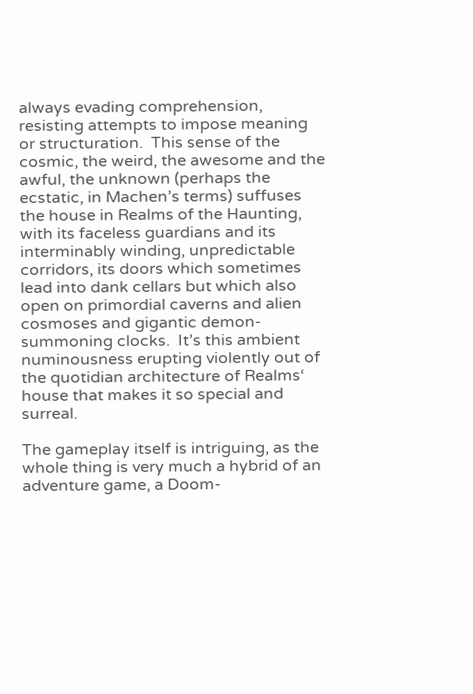always evading comprehension, resisting attempts to impose meaning or structuration.  This sense of the cosmic, the weird, the awesome and the awful, the unknown (perhaps the ecstatic, in Machen’s terms) suffuses the house in Realms of the Haunting, with its faceless guardians and its interminably winding, unpredictable corridors, its doors which sometimes lead into dank cellars but which also open on primordial caverns and alien cosmoses and gigantic demon-summoning clocks.  It’s this ambient numinousness erupting violently out of the quotidian architecture of Realms‘ house that makes it so special and surreal.

The gameplay itself is intriguing, as the whole thing is very much a hybrid of an adventure game, a Doom-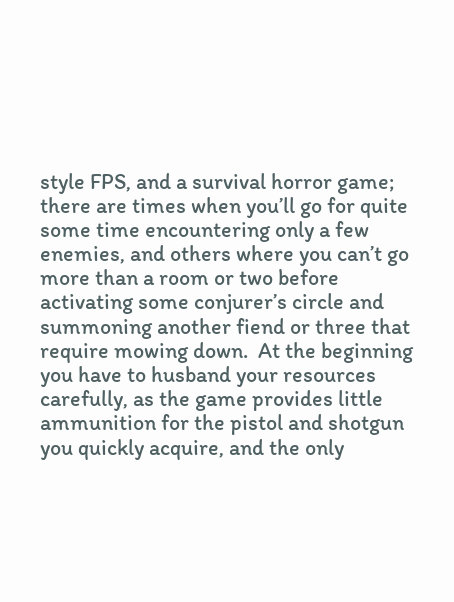style FPS, and a survival horror game; there are times when you’ll go for quite some time encountering only a few enemies, and others where you can’t go more than a room or two before activating some conjurer’s circle and summoning another fiend or three that require mowing down.  At the beginning you have to husband your resources carefully, as the game provides little ammunition for the pistol and shotgun you quickly acquire, and the only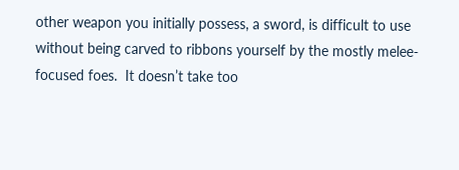other weapon you initially possess, a sword, is difficult to use without being carved to ribbons yourself by the mostly melee-focused foes.  It doesn’t take too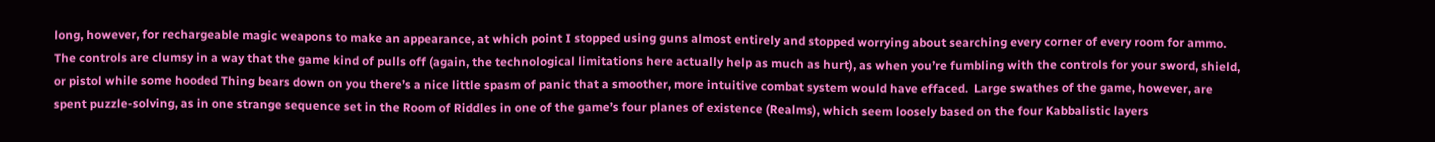long, however, for rechargeable magic weapons to make an appearance, at which point I stopped using guns almost entirely and stopped worrying about searching every corner of every room for ammo.  The controls are clumsy in a way that the game kind of pulls off (again, the technological limitations here actually help as much as hurt), as when you’re fumbling with the controls for your sword, shield, or pistol while some hooded Thing bears down on you there’s a nice little spasm of panic that a smoother, more intuitive combat system would have effaced.  Large swathes of the game, however, are spent puzzle-solving, as in one strange sequence set in the Room of Riddles in one of the game’s four planes of existence (Realms), which seem loosely based on the four Kabbalistic layers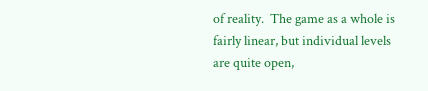of reality.  The game as a whole is fairly linear, but individual levels are quite open,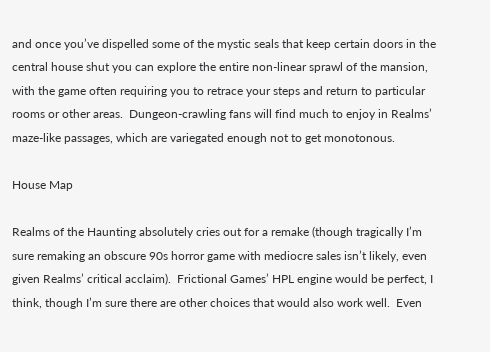and once you’ve dispelled some of the mystic seals that keep certain doors in the central house shut you can explore the entire non-linear sprawl of the mansion, with the game often requiring you to retrace your steps and return to particular rooms or other areas.  Dungeon-crawling fans will find much to enjoy in Realms’ maze-like passages, which are variegated enough not to get monotonous.

House Map

Realms of the Haunting absolutely cries out for a remake (though tragically I’m sure remaking an obscure 90s horror game with mediocre sales isn’t likely, even given Realms’ critical acclaim).  Frictional Games’ HPL engine would be perfect, I think, though I’m sure there are other choices that would also work well.  Even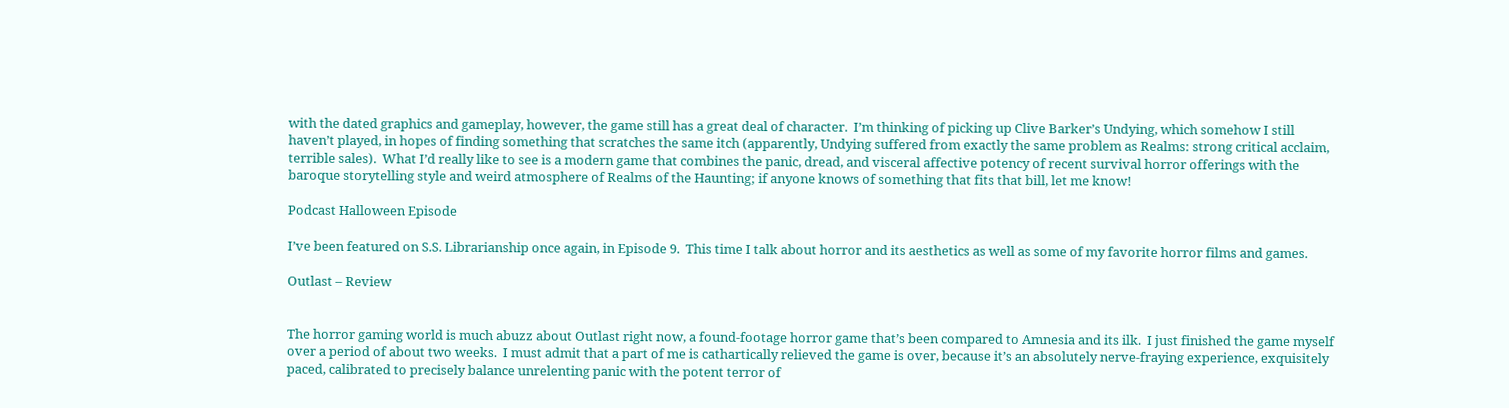with the dated graphics and gameplay, however, the game still has a great deal of character.  I’m thinking of picking up Clive Barker’s Undying, which somehow I still haven’t played, in hopes of finding something that scratches the same itch (apparently, Undying suffered from exactly the same problem as Realms: strong critical acclaim, terrible sales).  What I’d really like to see is a modern game that combines the panic, dread, and visceral affective potency of recent survival horror offerings with the baroque storytelling style and weird atmosphere of Realms of the Haunting; if anyone knows of something that fits that bill, let me know!

Podcast Halloween Episode

I’ve been featured on S.S. Librarianship once again, in Episode 9.  This time I talk about horror and its aesthetics as well as some of my favorite horror films and games.

Outlast – Review


The horror gaming world is much abuzz about Outlast right now, a found-footage horror game that’s been compared to Amnesia and its ilk.  I just finished the game myself over a period of about two weeks.  I must admit that a part of me is cathartically relieved the game is over, because it’s an absolutely nerve-fraying experience, exquisitely paced, calibrated to precisely balance unrelenting panic with the potent terror of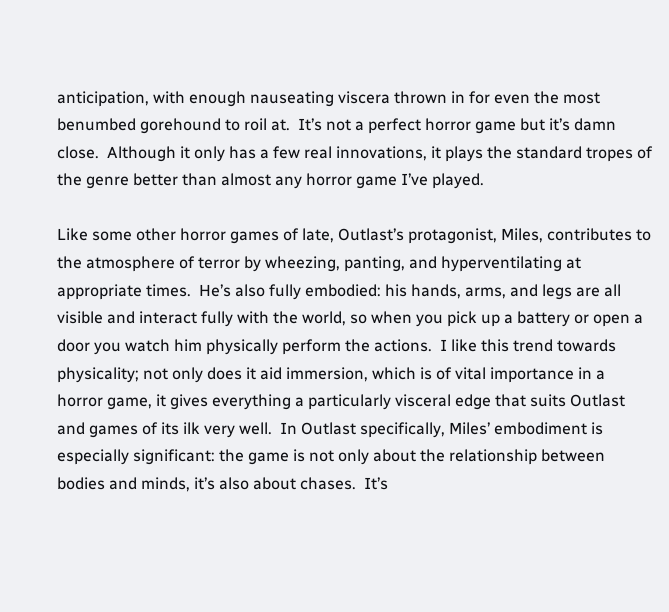anticipation, with enough nauseating viscera thrown in for even the most benumbed gorehound to roil at.  It’s not a perfect horror game but it’s damn close.  Although it only has a few real innovations, it plays the standard tropes of the genre better than almost any horror game I’ve played.

Like some other horror games of late, Outlast’s protagonist, Miles, contributes to the atmosphere of terror by wheezing, panting, and hyperventilating at appropriate times.  He’s also fully embodied: his hands, arms, and legs are all visible and interact fully with the world, so when you pick up a battery or open a door you watch him physically perform the actions.  I like this trend towards physicality; not only does it aid immersion, which is of vital importance in a horror game, it gives everything a particularly visceral edge that suits Outlast and games of its ilk very well.  In Outlast specifically, Miles’ embodiment is especially significant: the game is not only about the relationship between bodies and minds, it’s also about chases.  It’s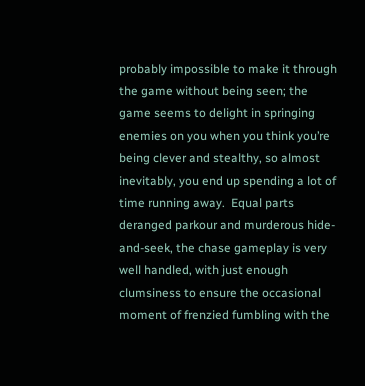probably impossible to make it through the game without being seen; the game seems to delight in springing enemies on you when you think you’re being clever and stealthy, so almost inevitably, you end up spending a lot of time running away.  Equal parts deranged parkour and murderous hide-and-seek, the chase gameplay is very well handled, with just enough clumsiness to ensure the occasional moment of frenzied fumbling with the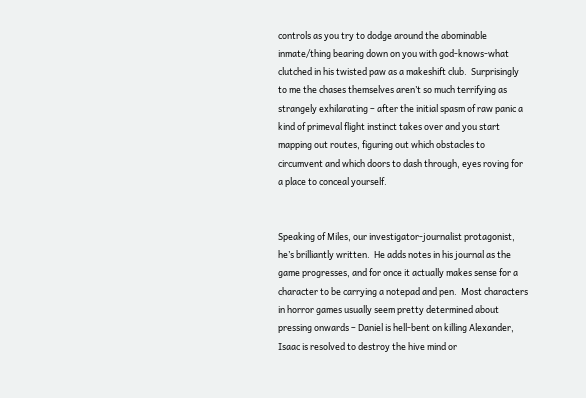controls as you try to dodge around the abominable inmate/thing bearing down on you with god-knows-what clutched in his twisted paw as a makeshift club.  Surprisingly to me the chases themselves aren’t so much terrifying as strangely exhilarating – after the initial spasm of raw panic a kind of primeval flight instinct takes over and you start mapping out routes, figuring out which obstacles to circumvent and which doors to dash through, eyes roving for a place to conceal yourself.


Speaking of Miles, our investigator-journalist protagonist, he’s brilliantly written.  He adds notes in his journal as the game progresses, and for once it actually makes sense for a character to be carrying a notepad and pen.  Most characters in horror games usually seem pretty determined about pressing onwards – Daniel is hell-bent on killing Alexander, Isaac is resolved to destroy the hive mind or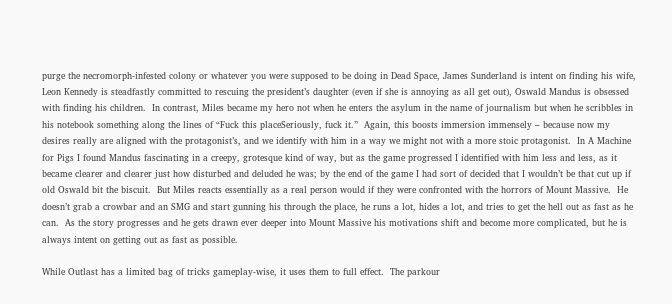purge the necromorph-infested colony or whatever you were supposed to be doing in Dead Space, James Sunderland is intent on finding his wife, Leon Kennedy is steadfastly committed to rescuing the president’s daughter (even if she is annoying as all get out), Oswald Mandus is obsessed with finding his children.  In contrast, Miles became my hero not when he enters the asylum in the name of journalism but when he scribbles in his notebook something along the lines of “Fuck this placeSeriously, fuck it.”  Again, this boosts immersion immensely – because now my desires really are aligned with the protagonist’s, and we identify with him in a way we might not with a more stoic protagonist.  In A Machine for Pigs I found Mandus fascinating in a creepy, grotesque kind of way, but as the game progressed I identified with him less and less, as it became clearer and clearer just how disturbed and deluded he was; by the end of the game I had sort of decided that I wouldn’t be that cut up if old Oswald bit the biscuit.  But Miles reacts essentially as a real person would if they were confronted with the horrors of Mount Massive.  He doesn’t grab a crowbar and an SMG and start gunning his through the place, he runs a lot, hides a lot, and tries to get the hell out as fast as he can.  As the story progresses and he gets drawn ever deeper into Mount Massive his motivations shift and become more complicated, but he is always intent on getting out as fast as possible.

While Outlast has a limited bag of tricks gameplay-wise, it uses them to full effect.  The parkour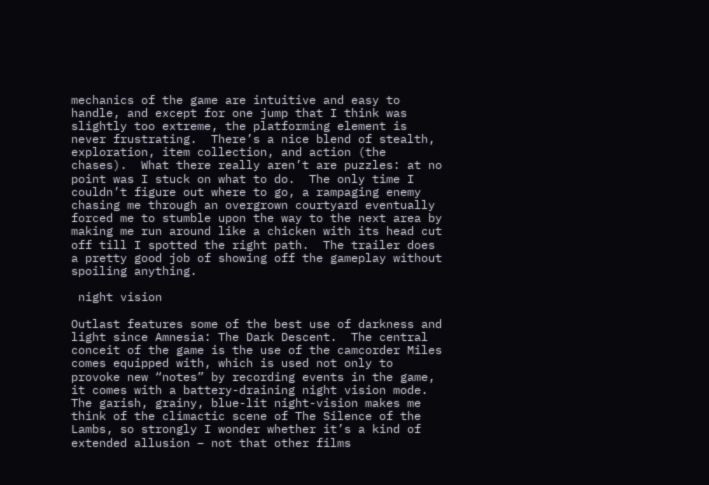mechanics of the game are intuitive and easy to handle, and except for one jump that I think was slightly too extreme, the platforming element is never frustrating.  There’s a nice blend of stealth, exploration, item collection, and action (the chases).  What there really aren’t are puzzles: at no point was I stuck on what to do.  The only time I couldn’t figure out where to go, a rampaging enemy chasing me through an overgrown courtyard eventually forced me to stumble upon the way to the next area by making me run around like a chicken with its head cut off till I spotted the right path.  The trailer does a pretty good job of showing off the gameplay without spoiling anything.

 night vision

Outlast features some of the best use of darkness and light since Amnesia: The Dark Descent.  The central conceit of the game is the use of the camcorder Miles comes equipped with, which is used not only to provoke new “notes” by recording events in the game, it comes with a battery-draining night vision mode.  The garish, grainy, blue-lit night-vision makes me think of the climactic scene of The Silence of the Lambs, so strongly I wonder whether it’s a kind of extended allusion – not that other films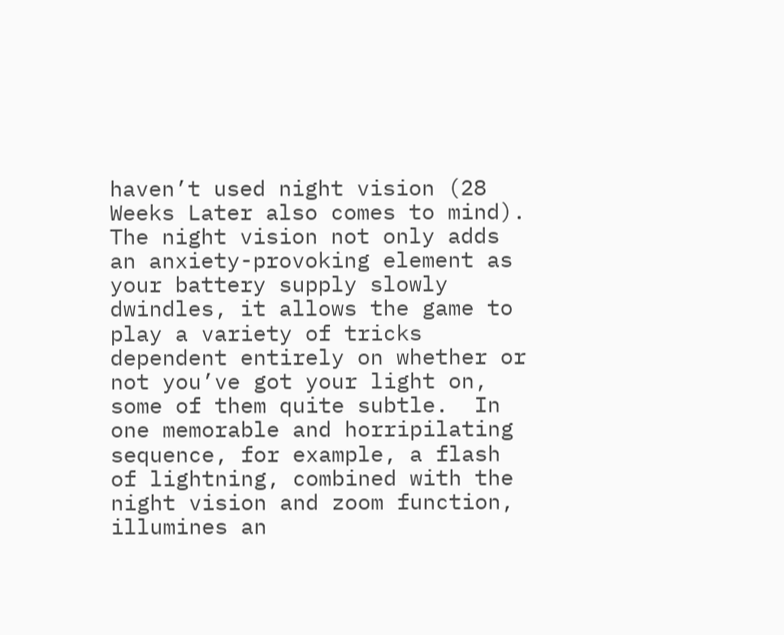haven’t used night vision (28 Weeks Later also comes to mind).  The night vision not only adds an anxiety-provoking element as your battery supply slowly dwindles, it allows the game to play a variety of tricks dependent entirely on whether or not you’ve got your light on, some of them quite subtle.  In one memorable and horripilating sequence, for example, a flash of lightning, combined with the night vision and zoom function, illumines an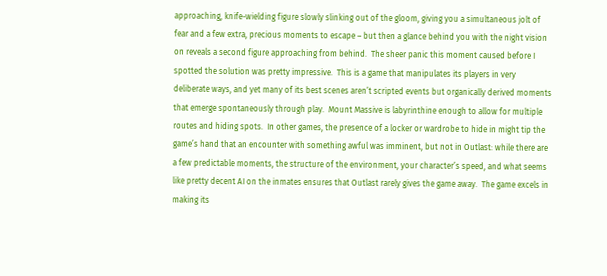approaching, knife-wielding figure slowly slinking out of the gloom, giving you a simultaneous jolt of fear and a few extra, precious moments to escape – but then a glance behind you with the night vision on reveals a second figure approaching from behind.  The sheer panic this moment caused before I spotted the solution was pretty impressive.  This is a game that manipulates its players in very deliberate ways, and yet many of its best scenes aren’t scripted events but organically derived moments that emerge spontaneously through play.  Mount Massive is labyrinthine enough to allow for multiple routes and hiding spots.  In other games, the presence of a locker or wardrobe to hide in might tip the game’s hand that an encounter with something awful was imminent, but not in Outlast: while there are a few predictable moments, the structure of the environment, your character’s speed, and what seems like pretty decent AI on the inmates ensures that Outlast rarely gives the game away.  The game excels in making its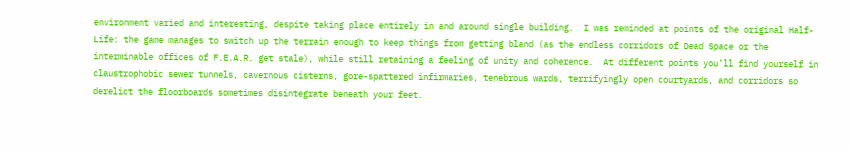environment varied and interesting, despite taking place entirely in and around single building.  I was reminded at points of the original Half-Life: the game manages to switch up the terrain enough to keep things from getting bland (as the endless corridors of Dead Space or the interminable offices of F.E.A.R. get stale), while still retaining a feeling of unity and coherence.  At different points you’ll find yourself in claustrophobic sewer tunnels, cavernous cisterns, gore-spattered infirmaries, tenebrous wards, terrifyingly open courtyards, and corridors so derelict the floorboards sometimes disintegrate beneath your feet.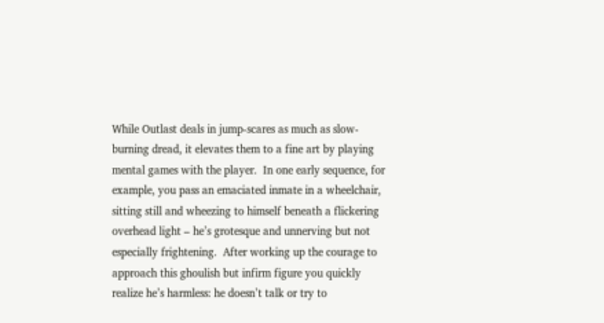While Outlast deals in jump-scares as much as slow-burning dread, it elevates them to a fine art by playing mental games with the player.  In one early sequence, for example, you pass an emaciated inmate in a wheelchair, sitting still and wheezing to himself beneath a flickering overhead light – he’s grotesque and unnerving but not especially frightening.  After working up the courage to approach this ghoulish but infirm figure you quickly realize he’s harmless: he doesn’t talk or try to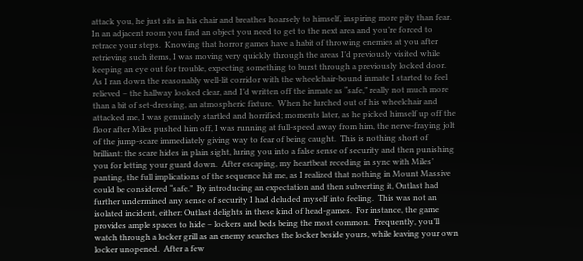attack you, he just sits in his chair and breathes hoarsely to himself, inspiring more pity than fear.  In an adjacent room you find an object you need to get to the next area and you’re forced to retrace your steps.  Knowing that horror games have a habit of throwing enemies at you after retrieving such items, I was moving very quickly through the areas I’d previously visited while keeping an eye out for trouble, expecting something to burst through a previously locked door.  As I ran down the reasonably well-lit corridor with the wheelchair-bound inmate I started to feel relieved – the hallway looked clear, and I’d written off the inmate as “safe,” really not much more than a bit of set-dressing, an atmospheric fixture.  When he lurched out of his wheelchair and attacked me, I was genuinely startled and horrified; moments later, as he picked himself up off the floor after Miles pushed him off, I was running at full-speed away from him, the nerve-fraying jolt of the jump-scare immediately giving way to fear of being caught.  This is nothing short of brilliant: the scare hides in plain sight, luring you into a false sense of security and then punishing you for letting your guard down.  After escaping, my heartbeat receding in sync with Miles’ panting, the full implications of the sequence hit me, as I realized that nothing in Mount Massive could be considered “safe.”  By introducing an expectation and then subverting it, Outlast had further undermined any sense of security I had deluded myself into feeling.  This was not an isolated incident, either: Outlast delights in these kind of head-games.  For instance, the game provides ample spaces to hide – lockers and beds being the most common.  Frequently, you’ll watch through a locker grill as an enemy searches the locker beside yours, while leaving your own locker unopened.  After a few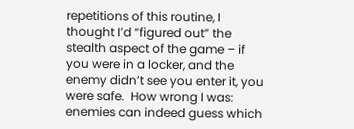repetitions of this routine, I thought I’d “figured out” the stealth aspect of the game – if you were in a locker, and the enemy didn’t see you enter it, you were safe.  How wrong I was: enemies can indeed guess which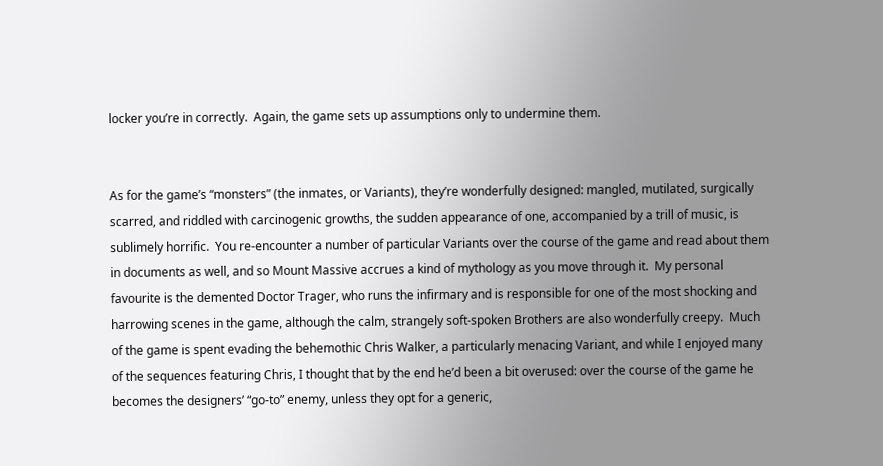locker you’re in correctly.  Again, the game sets up assumptions only to undermine them.


As for the game’s “monsters” (the inmates, or Variants), they’re wonderfully designed: mangled, mutilated, surgically scarred, and riddled with carcinogenic growths, the sudden appearance of one, accompanied by a trill of music, is sublimely horrific.  You re-encounter a number of particular Variants over the course of the game and read about them in documents as well, and so Mount Massive accrues a kind of mythology as you move through it.  My personal favourite is the demented Doctor Trager, who runs the infirmary and is responsible for one of the most shocking and harrowing scenes in the game, although the calm, strangely soft-spoken Brothers are also wonderfully creepy.  Much of the game is spent evading the behemothic Chris Walker, a particularly menacing Variant, and while I enjoyed many of the sequences featuring Chris, I thought that by the end he’d been a bit overused: over the course of the game he becomes the designers’ “go-to” enemy, unless they opt for a generic,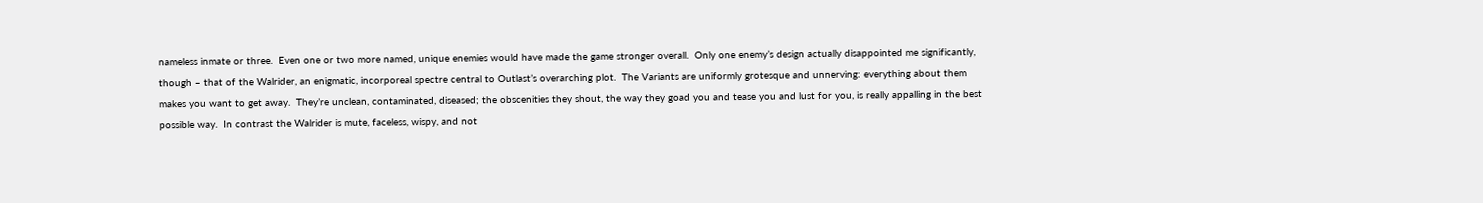nameless inmate or three.  Even one or two more named, unique enemies would have made the game stronger overall.  Only one enemy’s design actually disappointed me significantly, though – that of the Walrider, an enigmatic, incorporeal spectre central to Outlast’s overarching plot.  The Variants are uniformly grotesque and unnerving: everything about them makes you want to get away.  They’re unclean, contaminated, diseased; the obscenities they shout, the way they goad you and tease you and lust for you, is really appalling in the best possible way.  In contrast the Walrider is mute, faceless, wispy, and not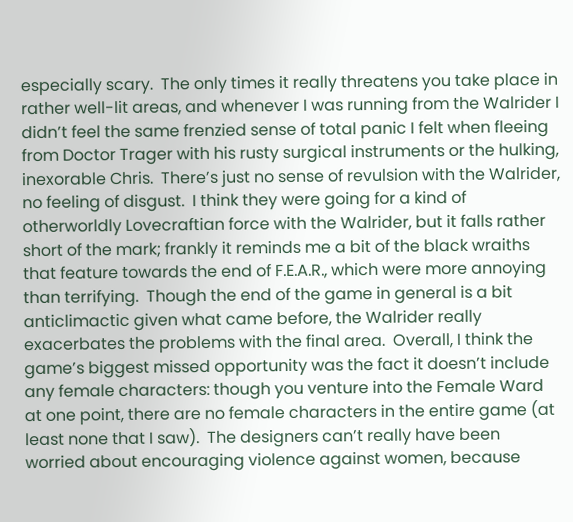especially scary.  The only times it really threatens you take place in rather well-lit areas, and whenever I was running from the Walrider I didn’t feel the same frenzied sense of total panic I felt when fleeing from Doctor Trager with his rusty surgical instruments or the hulking, inexorable Chris.  There’s just no sense of revulsion with the Walrider, no feeling of disgust.  I think they were going for a kind of otherworldly Lovecraftian force with the Walrider, but it falls rather short of the mark; frankly it reminds me a bit of the black wraiths that feature towards the end of F.E.A.R., which were more annoying than terrifying.  Though the end of the game in general is a bit anticlimactic given what came before, the Walrider really exacerbates the problems with the final area.  Overall, I think the game’s biggest missed opportunity was the fact it doesn’t include any female characters: though you venture into the Female Ward at one point, there are no female characters in the entire game (at least none that I saw).  The designers can’t really have been worried about encouraging violence against women, because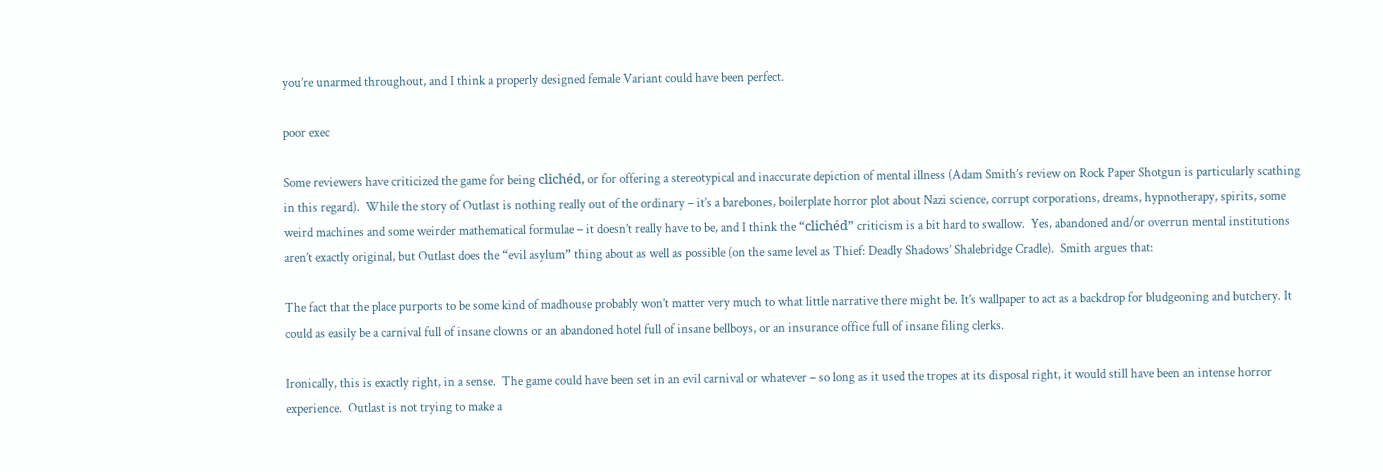you’re unarmed throughout, and I think a properly designed female Variant could have been perfect.

poor exec

Some reviewers have criticized the game for being clichéd, or for offering a stereotypical and inaccurate depiction of mental illness (Adam Smith’s review on Rock Paper Shotgun is particularly scathing in this regard).  While the story of Outlast is nothing really out of the ordinary – it’s a barebones, boilerplate horror plot about Nazi science, corrupt corporations, dreams, hypnotherapy, spirits, some weird machines and some weirder mathematical formulae – it doesn’t really have to be, and I think the “clichéd” criticism is a bit hard to swallow.  Yes, abandoned and/or overrun mental institutions aren’t exactly original, but Outlast does the “evil asylum” thing about as well as possible (on the same level as Thief: Deadly Shadows’ Shalebridge Cradle).  Smith argues that:

The fact that the place purports to be some kind of madhouse probably won’t matter very much to what little narrative there might be. It’s wallpaper to act as a backdrop for bludgeoning and butchery. It could as easily be a carnival full of insane clowns or an abandoned hotel full of insane bellboys, or an insurance office full of insane filing clerks.

Ironically, this is exactly right, in a sense.  The game could have been set in an evil carnival or whatever – so long as it used the tropes at its disposal right, it would still have been an intense horror experience.  Outlast is not trying to make a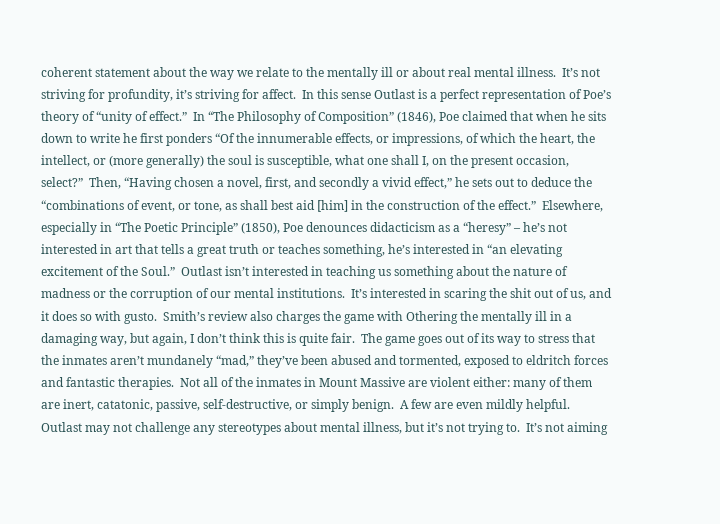coherent statement about the way we relate to the mentally ill or about real mental illness.  It’s not striving for profundity, it’s striving for affect.  In this sense Outlast is a perfect representation of Poe’s theory of “unity of effect.”  In “The Philosophy of Composition” (1846), Poe claimed that when he sits down to write he first ponders “Of the innumerable effects, or impressions, of which the heart, the intellect, or (more generally) the soul is susceptible, what one shall I, on the present occasion, select?”  Then, “Having chosen a novel, first, and secondly a vivid effect,” he sets out to deduce the “combinations of event, or tone, as shall best aid [him] in the construction of the effect.”  Elsewhere, especially in “The Poetic Principle” (1850), Poe denounces didacticism as a “heresy” – he’s not interested in art that tells a great truth or teaches something, he’s interested in “an elevating excitement of the Soul.”  Outlast isn’t interested in teaching us something about the nature of madness or the corruption of our mental institutions.  It’s interested in scaring the shit out of us, and it does so with gusto.  Smith’s review also charges the game with Othering the mentally ill in a damaging way, but again, I don’t think this is quite fair.  The game goes out of its way to stress that the inmates aren’t mundanely “mad,” they’ve been abused and tormented, exposed to eldritch forces and fantastic therapies.  Not all of the inmates in Mount Massive are violent either: many of them are inert, catatonic, passive, self-destructive, or simply benign.  A few are even mildly helpful.  Outlast may not challenge any stereotypes about mental illness, but it’s not trying to.  It’s not aiming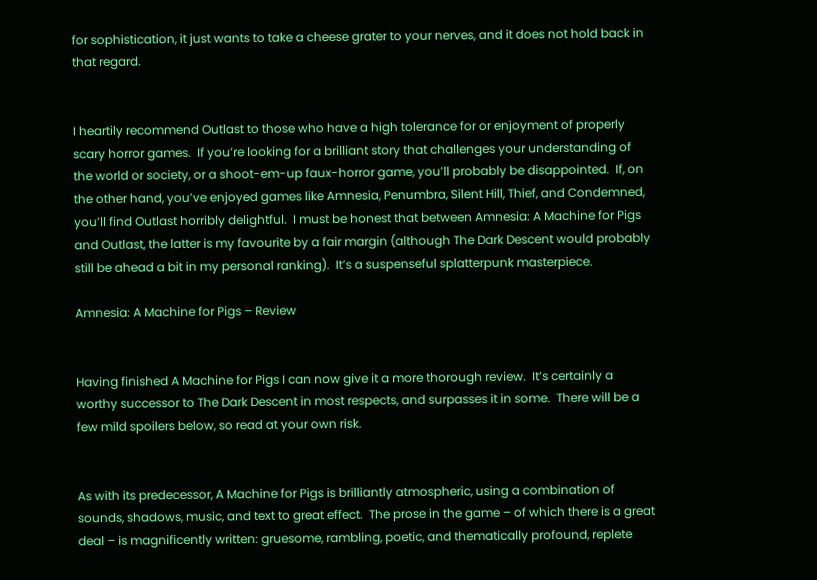for sophistication, it just wants to take a cheese grater to your nerves, and it does not hold back in that regard.


I heartily recommend Outlast to those who have a high tolerance for or enjoyment of properly scary horror games.  If you’re looking for a brilliant story that challenges your understanding of the world or society, or a shoot-em-up faux-horror game, you’ll probably be disappointed.  If, on the other hand, you’ve enjoyed games like Amnesia, Penumbra, Silent Hill, Thief, and Condemned, you’ll find Outlast horribly delightful.  I must be honest that between Amnesia: A Machine for Pigs and Outlast, the latter is my favourite by a fair margin (although The Dark Descent would probably still be ahead a bit in my personal ranking).  It’s a suspenseful splatterpunk masterpiece.

Amnesia: A Machine for Pigs – Review


Having finished A Machine for Pigs I can now give it a more thorough review.  It’s certainly a worthy successor to The Dark Descent in most respects, and surpasses it in some.  There will be a few mild spoilers below, so read at your own risk.


As with its predecessor, A Machine for Pigs is brilliantly atmospheric, using a combination of sounds, shadows, music, and text to great effect.  The prose in the game – of which there is a great deal – is magnificently written: gruesome, rambling, poetic, and thematically profound, replete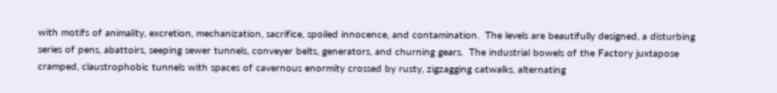with motifs of animality, excretion, mechanization, sacrifice, spoiled innocence, and contamination.  The levels are beautifully designed, a disturbing series of pens, abattoirs, seeping sewer tunnels, conveyer belts, generators, and churning gears.  The industrial bowels of the Factory juxtapose cramped, claustrophobic tunnels with spaces of cavernous enormity crossed by rusty, zigzagging catwalks, alternating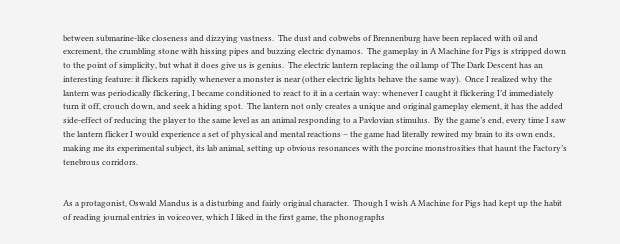between submarine-like closeness and dizzying vastness.  The dust and cobwebs of Brennenburg have been replaced with oil and excrement, the crumbling stone with hissing pipes and buzzing electric dynamos.  The gameplay in A Machine for Pigs is stripped down to the point of simplicity, but what it does give us is genius.  The electric lantern replacing the oil lamp of The Dark Descent has an interesting feature: it flickers rapidly whenever a monster is near (other electric lights behave the same way).  Once I realized why the lantern was periodically flickering, I became conditioned to react to it in a certain way: whenever I caught it flickering I’d immediately turn it off, crouch down, and seek a hiding spot.  The lantern not only creates a unique and original gameplay element, it has the added side-effect of reducing the player to the same level as an animal responding to a Pavlovian stimulus.  By the game’s end, every time I saw the lantern flicker I would experience a set of physical and mental reactions – the game had literally rewired my brain to its own ends, making me its experimental subject, its lab animal, setting up obvious resonances with the porcine monstrosities that haunt the Factory’s tenebrous corridors.


As a protagonist, Oswald Mandus is a disturbing and fairly original character.  Though I wish A Machine for Pigs had kept up the habit of reading journal entries in voiceover, which I liked in the first game, the phonographs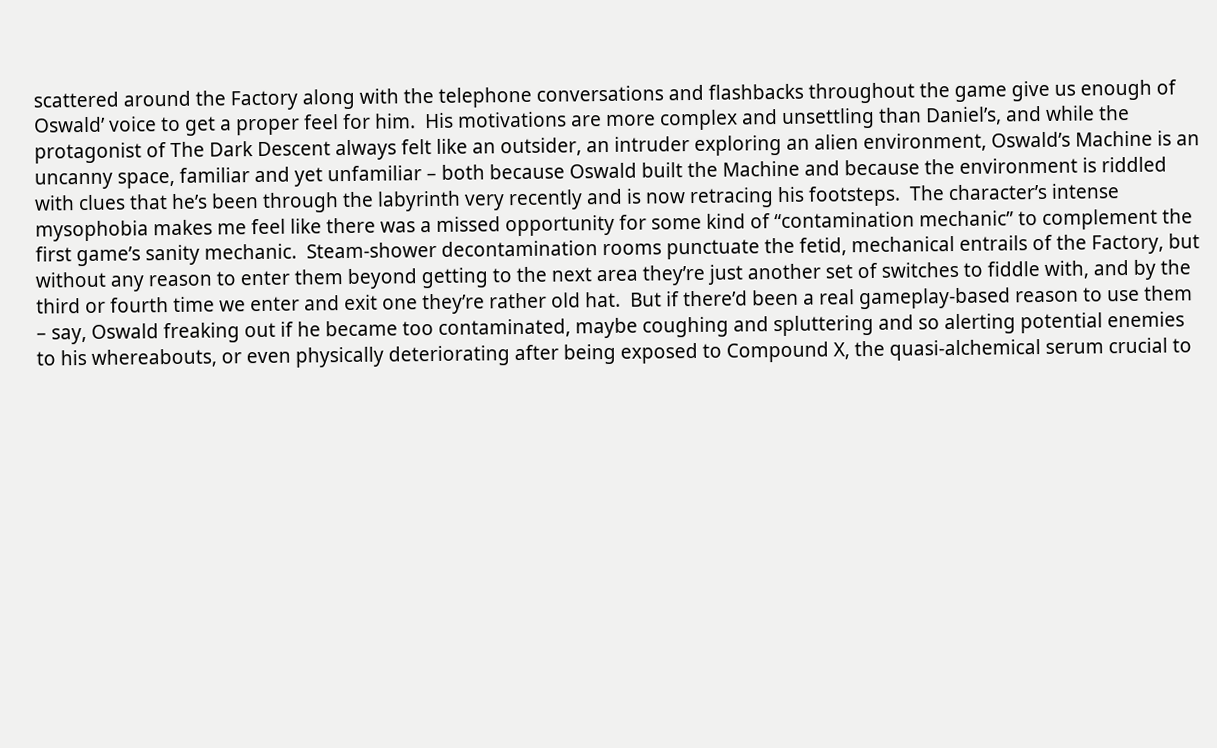scattered around the Factory along with the telephone conversations and flashbacks throughout the game give us enough of Oswald’ voice to get a proper feel for him.  His motivations are more complex and unsettling than Daniel’s, and while the protagonist of The Dark Descent always felt like an outsider, an intruder exploring an alien environment, Oswald’s Machine is an uncanny space, familiar and yet unfamiliar – both because Oswald built the Machine and because the environment is riddled with clues that he’s been through the labyrinth very recently and is now retracing his footsteps.  The character’s intense mysophobia makes me feel like there was a missed opportunity for some kind of “contamination mechanic” to complement the first game’s sanity mechanic.  Steam-shower decontamination rooms punctuate the fetid, mechanical entrails of the Factory, but without any reason to enter them beyond getting to the next area they’re just another set of switches to fiddle with, and by the third or fourth time we enter and exit one they’re rather old hat.  But if there’d been a real gameplay-based reason to use them – say, Oswald freaking out if he became too contaminated, maybe coughing and spluttering and so alerting potential enemies to his whereabouts, or even physically deteriorating after being exposed to Compound X, the quasi-alchemical serum crucial to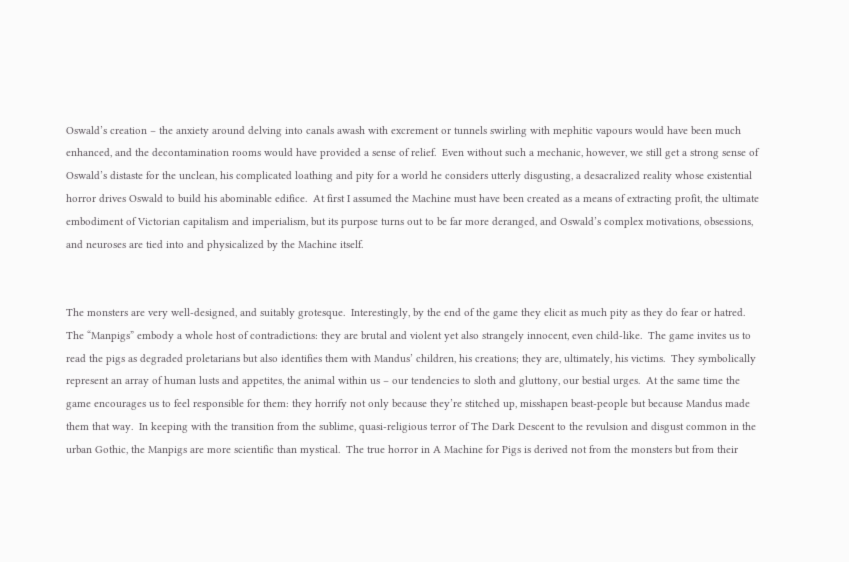Oswald’s creation – the anxiety around delving into canals awash with excrement or tunnels swirling with mephitic vapours would have been much enhanced, and the decontamination rooms would have provided a sense of relief.  Even without such a mechanic, however, we still get a strong sense of Oswald’s distaste for the unclean, his complicated loathing and pity for a world he considers utterly disgusting, a desacralized reality whose existential horror drives Oswald to build his abominable edifice.  At first I assumed the Machine must have been created as a means of extracting profit, the ultimate embodiment of Victorian capitalism and imperialism, but its purpose turns out to be far more deranged, and Oswald’s complex motivations, obsessions, and neuroses are tied into and physicalized by the Machine itself.


The monsters are very well-designed, and suitably grotesque.  Interestingly, by the end of the game they elicit as much pity as they do fear or hatred.  The “Manpigs” embody a whole host of contradictions: they are brutal and violent yet also strangely innocent, even child-like.  The game invites us to read the pigs as degraded proletarians but also identifies them with Mandus’ children, his creations; they are, ultimately, his victims.  They symbolically represent an array of human lusts and appetites, the animal within us – our tendencies to sloth and gluttony, our bestial urges.  At the same time the game encourages us to feel responsible for them: they horrify not only because they’re stitched up, misshapen beast-people but because Mandus made them that way.  In keeping with the transition from the sublime, quasi-religious terror of The Dark Descent to the revulsion and disgust common in the urban Gothic, the Manpigs are more scientific than mystical.  The true horror in A Machine for Pigs is derived not from the monsters but from their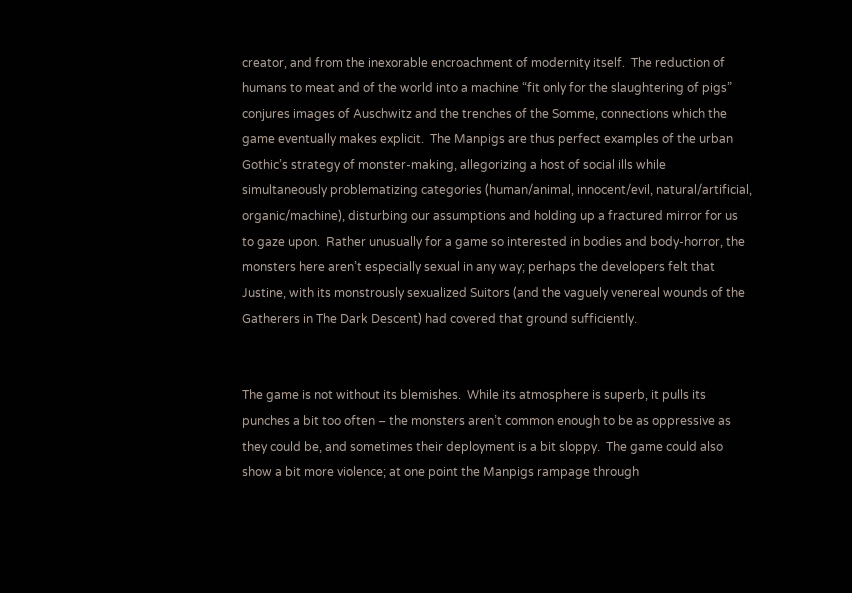creator, and from the inexorable encroachment of modernity itself.  The reduction of humans to meat and of the world into a machine “fit only for the slaughtering of pigs” conjures images of Auschwitz and the trenches of the Somme, connections which the game eventually makes explicit.  The Manpigs are thus perfect examples of the urban Gothic’s strategy of monster-making, allegorizing a host of social ills while simultaneously problematizing categories (human/animal, innocent/evil, natural/artificial, organic/machine), disturbing our assumptions and holding up a fractured mirror for us to gaze upon.  Rather unusually for a game so interested in bodies and body-horror, the monsters here aren’t especially sexual in any way; perhaps the developers felt that Justine, with its monstrously sexualized Suitors (and the vaguely venereal wounds of the Gatherers in The Dark Descent) had covered that ground sufficiently.


The game is not without its blemishes.  While its atmosphere is superb, it pulls its punches a bit too often – the monsters aren’t common enough to be as oppressive as they could be, and sometimes their deployment is a bit sloppy.  The game could also show a bit more violence; at one point the Manpigs rampage through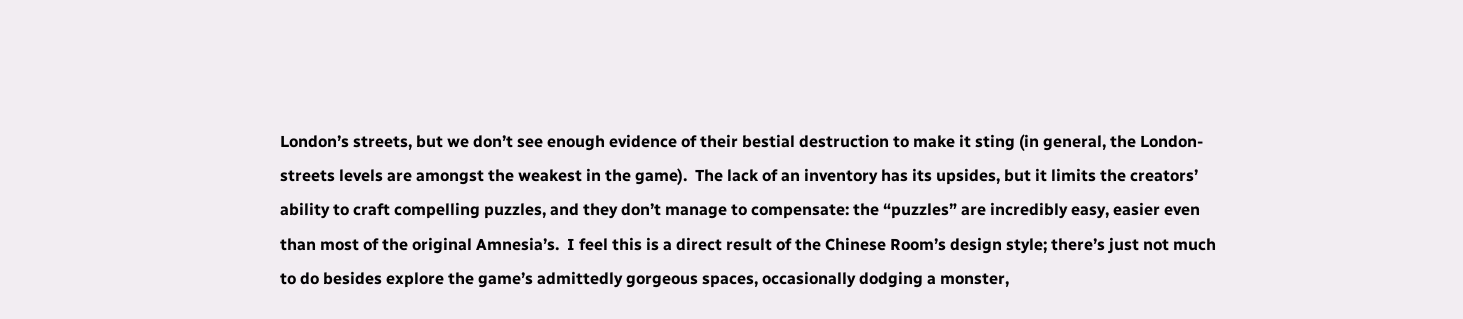London’s streets, but we don’t see enough evidence of their bestial destruction to make it sting (in general, the London-streets levels are amongst the weakest in the game).  The lack of an inventory has its upsides, but it limits the creators’ ability to craft compelling puzzles, and they don’t manage to compensate: the “puzzles” are incredibly easy, easier even than most of the original Amnesia’s.  I feel this is a direct result of the Chinese Room’s design style; there’s just not much to do besides explore the game’s admittedly gorgeous spaces, occasionally dodging a monster,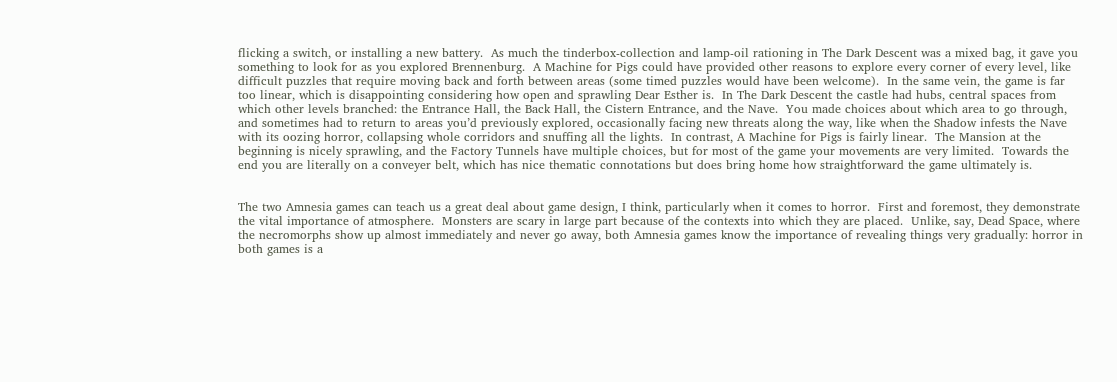flicking a switch, or installing a new battery.  As much the tinderbox-collection and lamp-oil rationing in The Dark Descent was a mixed bag, it gave you something to look for as you explored Brennenburg.  A Machine for Pigs could have provided other reasons to explore every corner of every level, like difficult puzzles that require moving back and forth between areas (some timed puzzles would have been welcome).  In the same vein, the game is far too linear, which is disappointing considering how open and sprawling Dear Esther is.  In The Dark Descent the castle had hubs, central spaces from which other levels branched: the Entrance Hall, the Back Hall, the Cistern Entrance, and the Nave.  You made choices about which area to go through, and sometimes had to return to areas you’d previously explored, occasionally facing new threats along the way, like when the Shadow infests the Nave with its oozing horror, collapsing whole corridors and snuffing all the lights.  In contrast, A Machine for Pigs is fairly linear.  The Mansion at the beginning is nicely sprawling, and the Factory Tunnels have multiple choices, but for most of the game your movements are very limited.  Towards the end you are literally on a conveyer belt, which has nice thematic connotations but does bring home how straightforward the game ultimately is.


The two Amnesia games can teach us a great deal about game design, I think, particularly when it comes to horror.  First and foremost, they demonstrate the vital importance of atmosphere.  Monsters are scary in large part because of the contexts into which they are placed.  Unlike, say, Dead Space, where the necromorphs show up almost immediately and never go away, both Amnesia games know the importance of revealing things very gradually: horror in both games is a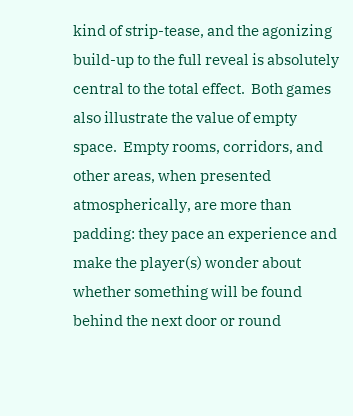kind of strip-tease, and the agonizing build-up to the full reveal is absolutely central to the total effect.  Both games also illustrate the value of empty space.  Empty rooms, corridors, and other areas, when presented atmospherically, are more than padding: they pace an experience and make the player(s) wonder about whether something will be found behind the next door or round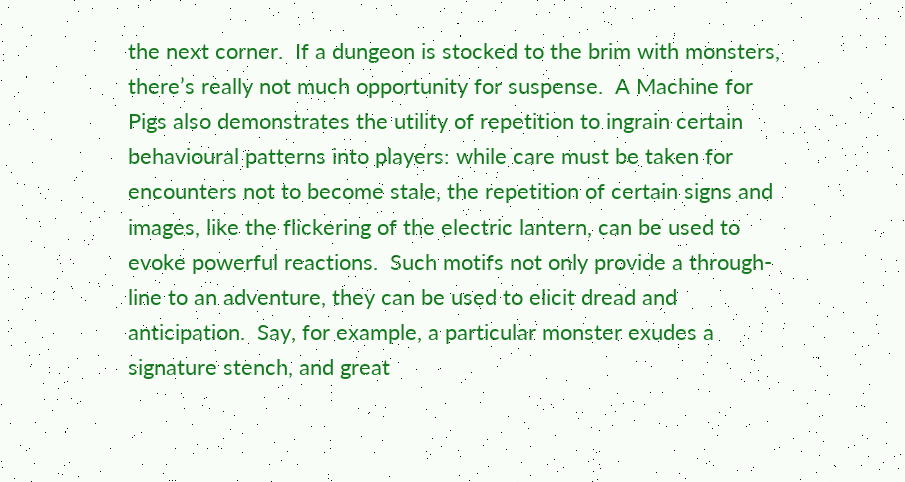the next corner.  If a dungeon is stocked to the brim with monsters, there’s really not much opportunity for suspense.  A Machine for Pigs also demonstrates the utility of repetition to ingrain certain behavioural patterns into players: while care must be taken for encounters not to become stale, the repetition of certain signs and images, like the flickering of the electric lantern, can be used to evoke powerful reactions.  Such motifs not only provide a through-line to an adventure, they can be used to elicit dread and anticipation.  Say, for example, a particular monster exudes a signature stench, and great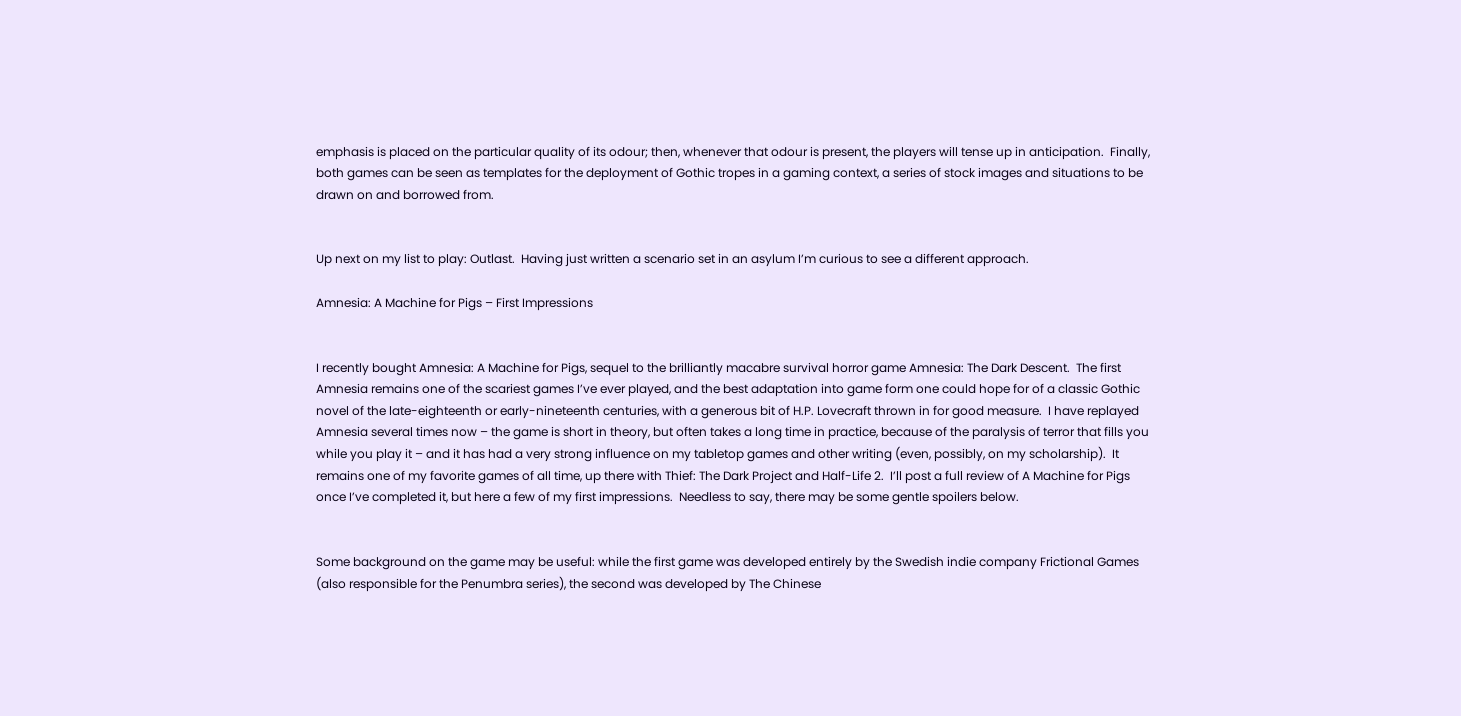emphasis is placed on the particular quality of its odour; then, whenever that odour is present, the players will tense up in anticipation.  Finally, both games can be seen as templates for the deployment of Gothic tropes in a gaming context, a series of stock images and situations to be drawn on and borrowed from.


Up next on my list to play: Outlast.  Having just written a scenario set in an asylum I’m curious to see a different approach.

Amnesia: A Machine for Pigs – First Impressions


I recently bought Amnesia: A Machine for Pigs, sequel to the brilliantly macabre survival horror game Amnesia: The Dark Descent.  The first Amnesia remains one of the scariest games I’ve ever played, and the best adaptation into game form one could hope for of a classic Gothic novel of the late-eighteenth or early-nineteenth centuries, with a generous bit of H.P. Lovecraft thrown in for good measure.  I have replayed Amnesia several times now – the game is short in theory, but often takes a long time in practice, because of the paralysis of terror that fills you while you play it – and it has had a very strong influence on my tabletop games and other writing (even, possibly, on my scholarship).  It remains one of my favorite games of all time, up there with Thief: The Dark Project and Half-Life 2.  I’ll post a full review of A Machine for Pigs once I’ve completed it, but here a few of my first impressions.  Needless to say, there may be some gentle spoilers below.


Some background on the game may be useful: while the first game was developed entirely by the Swedish indie company Frictional Games (also responsible for the Penumbra series), the second was developed by The Chinese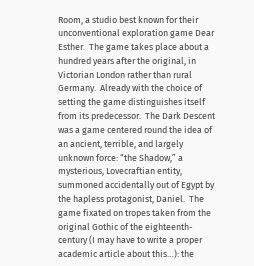Room, a studio best known for their unconventional exploration game Dear Esther.  The game takes place about a hundred years after the original, in Victorian London rather than rural Germany.  Already with the choice of setting the game distinguishes itself from its predecessor.  The Dark Descent was a game centered round the idea of an ancient, terrible, and largely unknown force: “the Shadow,” a mysterious, Lovecraftian entity, summoned accidentally out of Egypt by the hapless protagonist, Daniel.  The game fixated on tropes taken from the original Gothic of the eighteenth-century (I may have to write a proper academic article about this…): the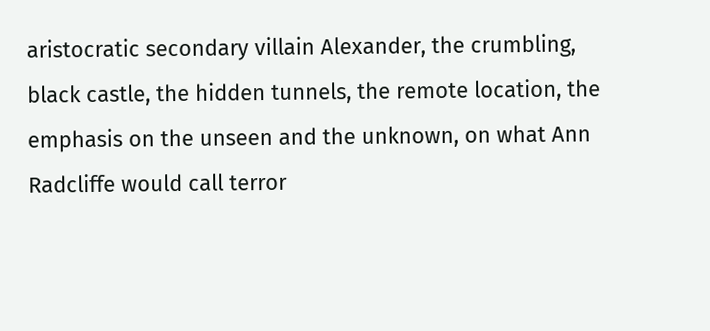aristocratic secondary villain Alexander, the crumbling, black castle, the hidden tunnels, the remote location, the emphasis on the unseen and the unknown, on what Ann Radcliffe would call terror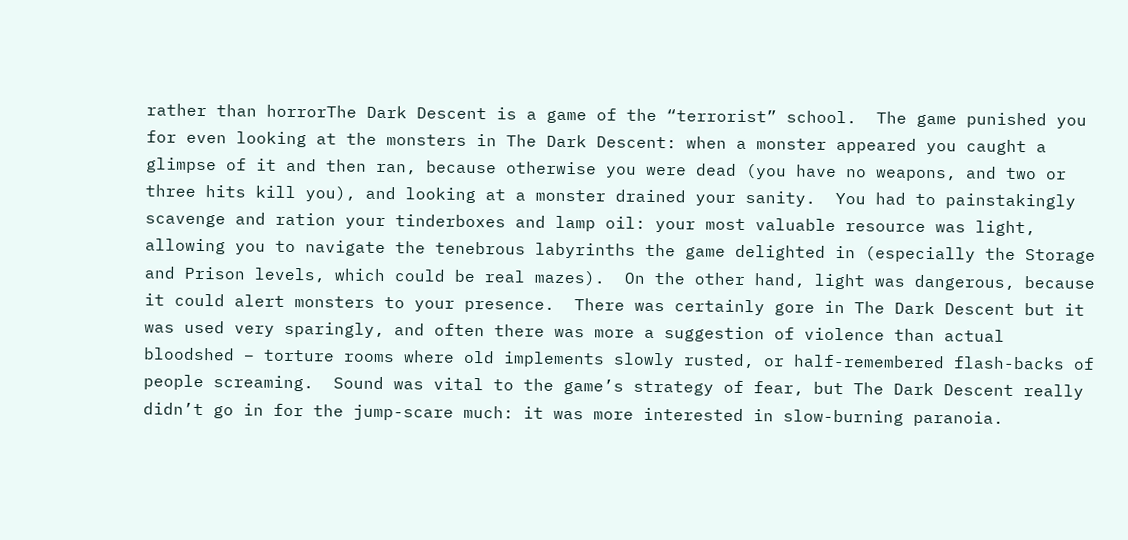rather than horrorThe Dark Descent is a game of the “terrorist” school.  The game punished you for even looking at the monsters in The Dark Descent: when a monster appeared you caught a glimpse of it and then ran, because otherwise you were dead (you have no weapons, and two or three hits kill you), and looking at a monster drained your sanity.  You had to painstakingly scavenge and ration your tinderboxes and lamp oil: your most valuable resource was light, allowing you to navigate the tenebrous labyrinths the game delighted in (especially the Storage and Prison levels, which could be real mazes).  On the other hand, light was dangerous, because it could alert monsters to your presence.  There was certainly gore in The Dark Descent but it was used very sparingly, and often there was more a suggestion of violence than actual bloodshed – torture rooms where old implements slowly rusted, or half-remembered flash-backs of people screaming.  Sound was vital to the game’s strategy of fear, but The Dark Descent really didn’t go in for the jump-scare much: it was more interested in slow-burning paranoia.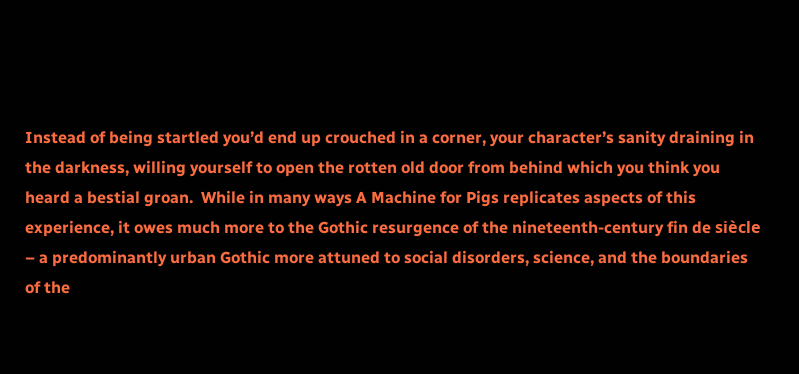Instead of being startled you’d end up crouched in a corner, your character’s sanity draining in the darkness, willing yourself to open the rotten old door from behind which you think you heard a bestial groan.  While in many ways A Machine for Pigs replicates aspects of this experience, it owes much more to the Gothic resurgence of the nineteenth-century fin de siècle – a predominantly urban Gothic more attuned to social disorders, science, and the boundaries of the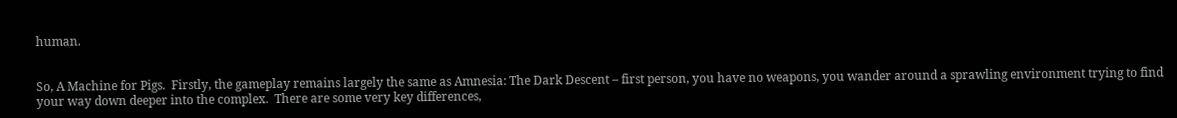human.


So, A Machine for Pigs.  Firstly, the gameplay remains largely the same as Amnesia: The Dark Descent – first person, you have no weapons, you wander around a sprawling environment trying to find your way down deeper into the complex.  There are some very key differences,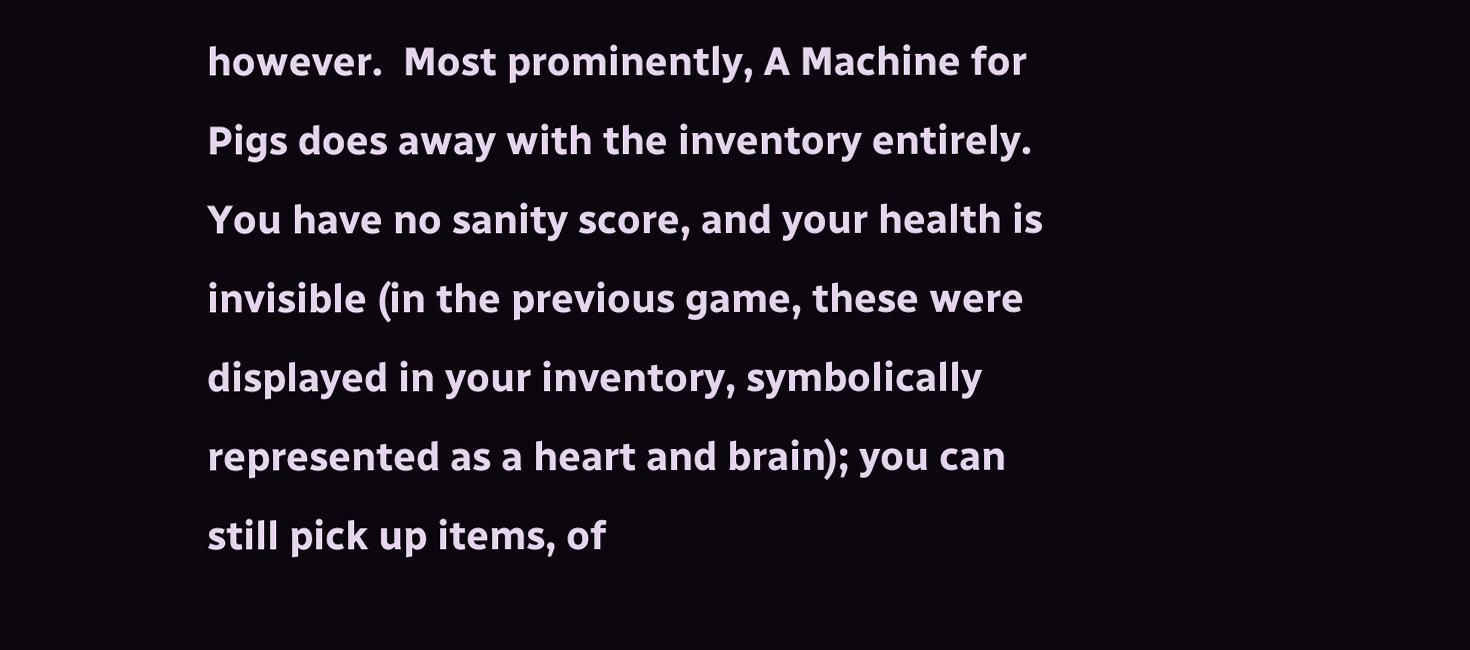however.  Most prominently, A Machine for Pigs does away with the inventory entirely.  You have no sanity score, and your health is invisible (in the previous game, these were displayed in your inventory, symbolically represented as a heart and brain); you can still pick up items, of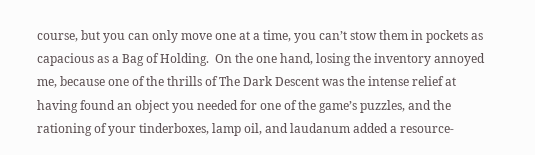course, but you can only move one at a time, you can’t stow them in pockets as capacious as a Bag of Holding.  On the one hand, losing the inventory annoyed me, because one of the thrills of The Dark Descent was the intense relief at having found an object you needed for one of the game’s puzzles, and the rationing of your tinderboxes, lamp oil, and laudanum added a resource-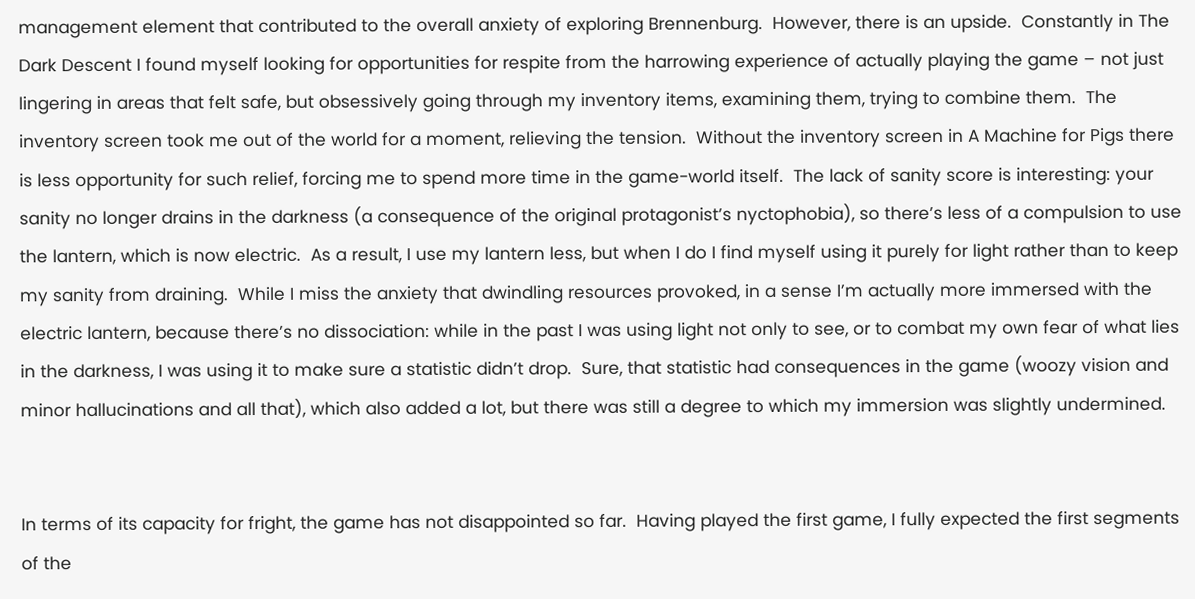management element that contributed to the overall anxiety of exploring Brennenburg.  However, there is an upside.  Constantly in The Dark Descent I found myself looking for opportunities for respite from the harrowing experience of actually playing the game – not just lingering in areas that felt safe, but obsessively going through my inventory items, examining them, trying to combine them.  The inventory screen took me out of the world for a moment, relieving the tension.  Without the inventory screen in A Machine for Pigs there is less opportunity for such relief, forcing me to spend more time in the game-world itself.  The lack of sanity score is interesting: your sanity no longer drains in the darkness (a consequence of the original protagonist’s nyctophobia), so there’s less of a compulsion to use the lantern, which is now electric.  As a result, I use my lantern less, but when I do I find myself using it purely for light rather than to keep my sanity from draining.  While I miss the anxiety that dwindling resources provoked, in a sense I’m actually more immersed with the electric lantern, because there’s no dissociation: while in the past I was using light not only to see, or to combat my own fear of what lies in the darkness, I was using it to make sure a statistic didn’t drop.  Sure, that statistic had consequences in the game (woozy vision and minor hallucinations and all that), which also added a lot, but there was still a degree to which my immersion was slightly undermined.


In terms of its capacity for fright, the game has not disappointed so far.  Having played the first game, I fully expected the first segments of the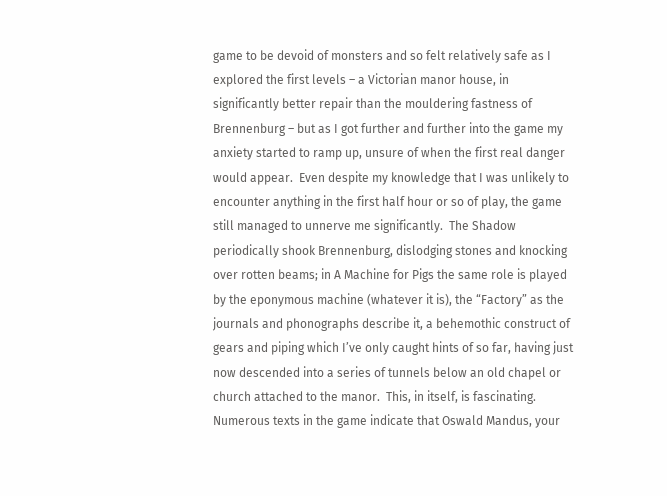game to be devoid of monsters and so felt relatively safe as I explored the first levels – a Victorian manor house, in significantly better repair than the mouldering fastness of Brennenburg – but as I got further and further into the game my anxiety started to ramp up, unsure of when the first real danger would appear.  Even despite my knowledge that I was unlikely to encounter anything in the first half hour or so of play, the game still managed to unnerve me significantly.  The Shadow periodically shook Brennenburg, dislodging stones and knocking over rotten beams; in A Machine for Pigs the same role is played by the eponymous machine (whatever it is), the “Factory” as the journals and phonographs describe it, a behemothic construct of gears and piping which I’ve only caught hints of so far, having just now descended into a series of tunnels below an old chapel or church attached to the manor.  This, in itself, is fascinating.  Numerous texts in the game indicate that Oswald Mandus, your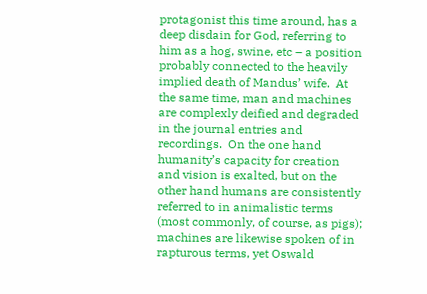protagonist this time around, has a deep disdain for God, referring to him as a hog, swine, etc – a position probably connected to the heavily implied death of Mandus’ wife.  At the same time, man and machines are complexly deified and degraded in the journal entries and recordings.  On the one hand humanity’s capacity for creation and vision is exalted, but on the other hand humans are consistently referred to in animalistic terms (most commonly, of course, as pigs); machines are likewise spoken of in rapturous terms, yet Oswald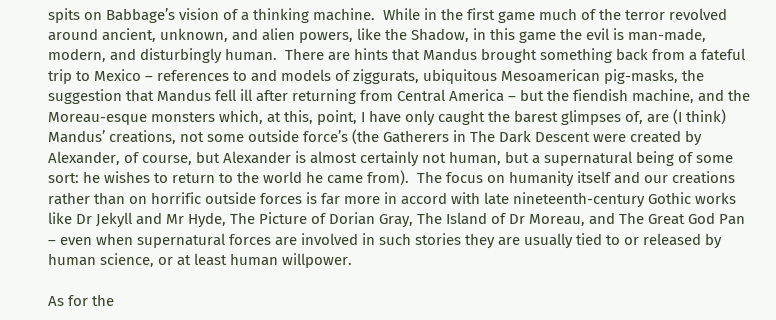spits on Babbage’s vision of a thinking machine.  While in the first game much of the terror revolved around ancient, unknown, and alien powers, like the Shadow, in this game the evil is man-made, modern, and disturbingly human.  There are hints that Mandus brought something back from a fateful trip to Mexico – references to and models of ziggurats, ubiquitous Mesoamerican pig-masks, the suggestion that Mandus fell ill after returning from Central America – but the fiendish machine, and the Moreau-esque monsters which, at this, point, I have only caught the barest glimpses of, are (I think) Mandus’ creations, not some outside force’s (the Gatherers in The Dark Descent were created by Alexander, of course, but Alexander is almost certainly not human, but a supernatural being of some sort: he wishes to return to the world he came from).  The focus on humanity itself and our creations rather than on horrific outside forces is far more in accord with late nineteenth-century Gothic works like Dr Jekyll and Mr Hyde, The Picture of Dorian Gray, The Island of Dr Moreau, and The Great God Pan – even when supernatural forces are involved in such stories they are usually tied to or released by human science, or at least human willpower.

As for the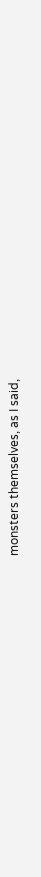monsters themselves, as I said,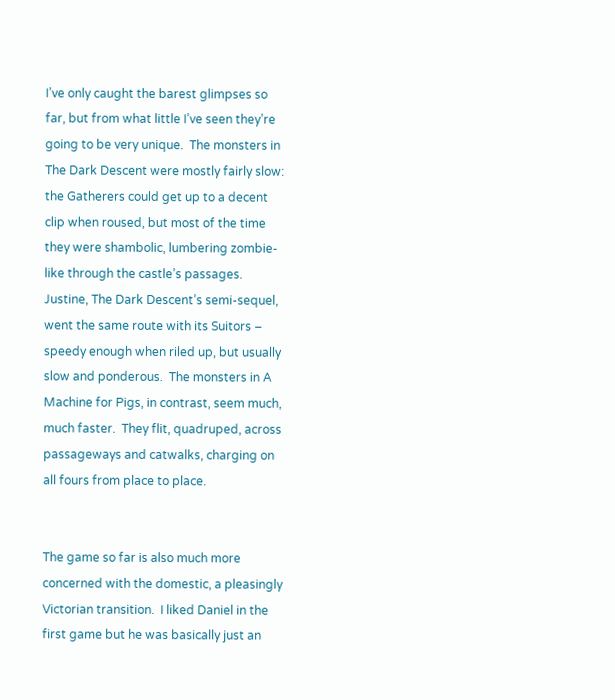I’ve only caught the barest glimpses so far, but from what little I’ve seen they’re going to be very unique.  The monsters in The Dark Descent were mostly fairly slow: the Gatherers could get up to a decent clip when roused, but most of the time they were shambolic, lumbering zombie-like through the castle’s passages.  Justine, The Dark Descent’s semi-sequel, went the same route with its Suitors – speedy enough when riled up, but usually slow and ponderous.  The monsters in A Machine for Pigs, in contrast, seem much, much faster.  They flit, quadruped, across passageways and catwalks, charging on all fours from place to place.


The game so far is also much more concerned with the domestic, a pleasingly Victorian transition.  I liked Daniel in the first game but he was basically just an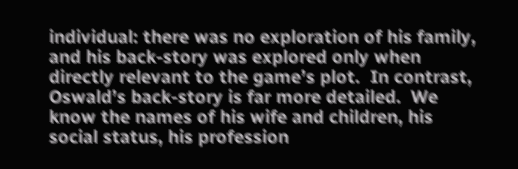individual: there was no exploration of his family, and his back-story was explored only when directly relevant to the game’s plot.  In contrast, Oswald’s back-story is far more detailed.  We know the names of his wife and children, his social status, his profession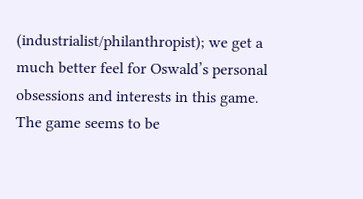(industrialist/philanthropist); we get a much better feel for Oswald’s personal obsessions and interests in this game.  The game seems to be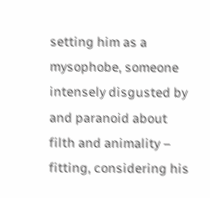setting him as a mysophobe, someone intensely disgusted by and paranoid about filth and animality – fitting, considering his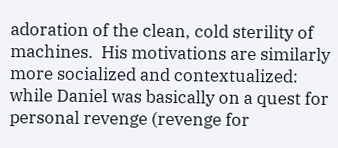adoration of the clean, cold sterility of machines.  His motivations are similarly more socialized and contextualized: while Daniel was basically on a quest for personal revenge (revenge for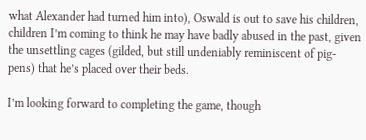what Alexander had turned him into), Oswald is out to save his children, children I’m coming to think he may have badly abused in the past, given the unsettling cages (gilded, but still undeniably reminiscent of pig-pens) that he’s placed over their beds.

I’m looking forward to completing the game, though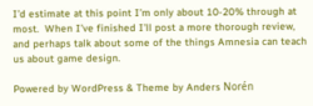I’d estimate at this point I’m only about 10-20% through at most.  When I’ve finished I’ll post a more thorough review, and perhaps talk about some of the things Amnesia can teach us about game design.

Powered by WordPress & Theme by Anders Norén